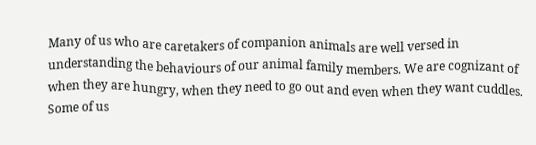Many of us who are caretakers of companion animals are well versed in understanding the behaviours of our animal family members. We are cognizant of when they are hungry, when they need to go out and even when they want cuddles. Some of us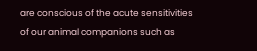are conscious of the acute sensitivities of our animal companions such as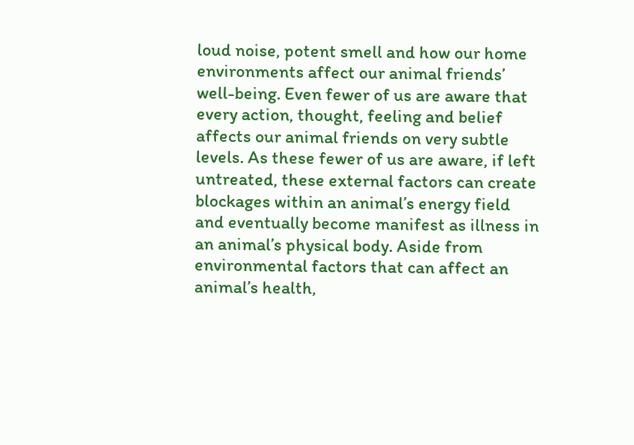loud noise, potent smell and how our home environments affect our animal friends’ well-being. Even fewer of us are aware that every action, thought, feeling and belief affects our animal friends on very subtle levels. As these fewer of us are aware, if left untreated, these external factors can create blockages within an animal’s energy field and eventually become manifest as illness in an animal’s physical body. Aside from environmental factors that can affect an animal’s health,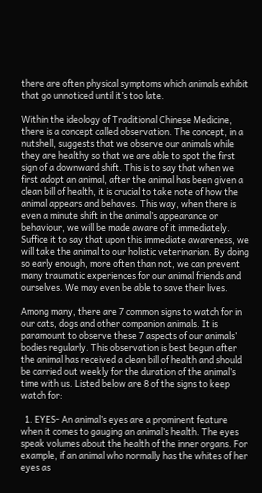there are often physical symptoms which animals exhibit that go unnoticed until it’s too late.

Within the ideology of Traditional Chinese Medicine, there is a concept called observation. The concept, in a nutshell, suggests that we observe our animals while they are healthy so that we are able to spot the first sign of a downward shift. This is to say that when we first adopt an animal, after the animal has been given a clean bill of health, it is crucial to take note of how the animal appears and behaves. This way, when there is even a minute shift in the animal’s appearance or behaviour, we will be made aware of it immediately. Suffice it to say that upon this immediate awareness, we will take the animal to our holistic veterinarian. By doing so early enough, more often than not, we can prevent many traumatic experiences for our animal friends and ourselves. We may even be able to save their lives.

Among many, there are 7 common signs to watch for in our cats, dogs and other companion animals. It is paramount to observe these 7 aspects of our animals’ bodies regularly. This observation is best begun after the animal has received a clean bill of health and should be carried out weekly for the duration of the animal’s time with us. Listed below are 8 of the signs to keep watch for:

  1. EYES- An animal’s eyes are a prominent feature when it comes to gauging an animal’s health. The eyes speak volumes about the health of the inner organs. For example, if an animal who normally has the whites of her eyes as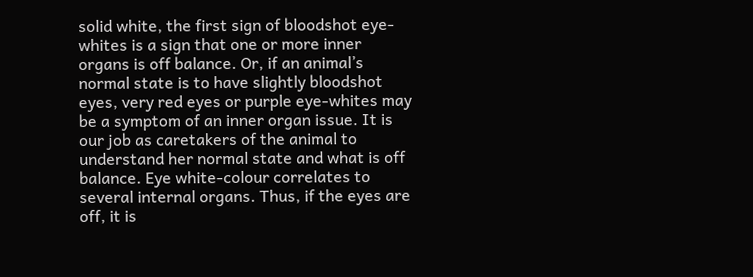solid white, the first sign of bloodshot eye-whites is a sign that one or more inner organs is off balance. Or, if an animal’s normal state is to have slightly bloodshot eyes, very red eyes or purple eye-whites may be a symptom of an inner organ issue. It is our job as caretakers of the animal to understand her normal state and what is off balance. Eye white-colour correlates to several internal organs. Thus, if the eyes are off, it is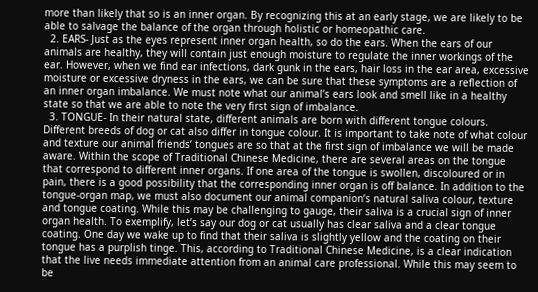more than likely that so is an inner organ. By recognizing this at an early stage, we are likely to be able to salvage the balance of the organ through holistic or homeopathic care.
  2. EARS- Just as the eyes represent inner organ health, so do the ears. When the ears of our animals are healthy, they will contain just enough moisture to regulate the inner workings of the ear. However, when we find ear infections, dark gunk in the ears, hair loss in the ear area, excessive moisture or excessive dryness in the ears, we can be sure that these symptoms are a reflection of an inner organ imbalance. We must note what our animal’s ears look and smell like in a healthy state so that we are able to note the very first sign of imbalance.
  3. TONGUE- In their natural state, different animals are born with different tongue colours. Different breeds of dog or cat also differ in tongue colour. It is important to take note of what colour and texture our animal friends’ tongues are so that at the first sign of imbalance we will be made aware. Within the scope of Traditional Chinese Medicine, there are several areas on the tongue that correspond to different inner organs. If one area of the tongue is swollen, discoloured or in pain, there is a good possibility that the corresponding inner organ is off balance. In addition to the tongue-organ map, we must also document our animal companion’s natural saliva colour, texture and tongue coating. While this may be challenging to gauge, their saliva is a crucial sign of inner organ health. To exemplify, let’s say our dog or cat usually has clear saliva and a clear tongue coating. One day we wake up to find that their saliva is slightly yellow and the coating on their tongue has a purplish tinge. This, according to Traditional Chinese Medicine, is a clear indication that the live needs immediate attention from an animal care professional. While this may seem to be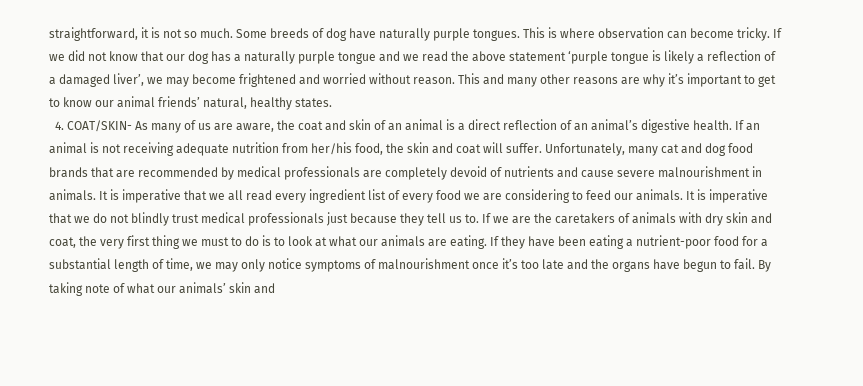straightforward, it is not so much. Some breeds of dog have naturally purple tongues. This is where observation can become tricky. If we did not know that our dog has a naturally purple tongue and we read the above statement ‘purple tongue is likely a reflection of a damaged liver’, we may become frightened and worried without reason. This and many other reasons are why it’s important to get to know our animal friends’ natural, healthy states.
  4. COAT/SKIN- As many of us are aware, the coat and skin of an animal is a direct reflection of an animal’s digestive health. If an animal is not receiving adequate nutrition from her/his food, the skin and coat will suffer. Unfortunately, many cat and dog food brands that are recommended by medical professionals are completely devoid of nutrients and cause severe malnourishment in animals. It is imperative that we all read every ingredient list of every food we are considering to feed our animals. It is imperative that we do not blindly trust medical professionals just because they tell us to. If we are the caretakers of animals with dry skin and coat, the very first thing we must to do is to look at what our animals are eating. If they have been eating a nutrient-poor food for a substantial length of time, we may only notice symptoms of malnourishment once it’s too late and the organs have begun to fail. By taking note of what our animals’ skin and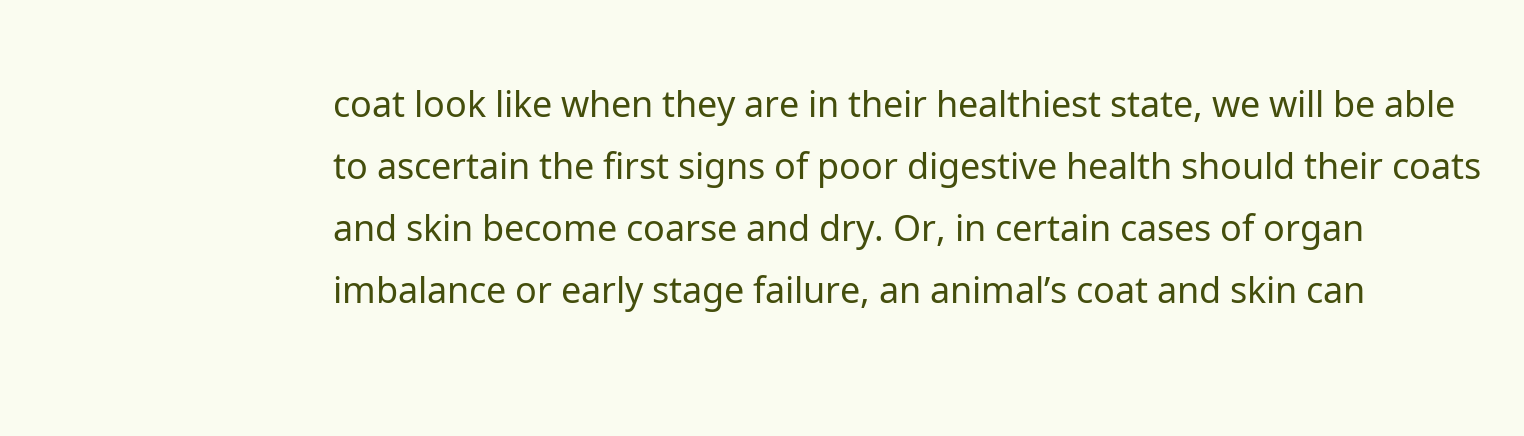coat look like when they are in their healthiest state, we will be able to ascertain the first signs of poor digestive health should their coats and skin become coarse and dry. Or, in certain cases of organ imbalance or early stage failure, an animal’s coat and skin can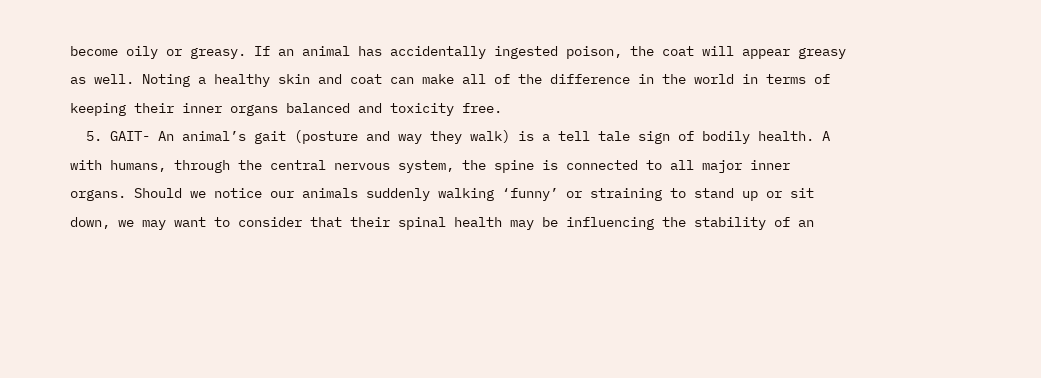become oily or greasy. If an animal has accidentally ingested poison, the coat will appear greasy as well. Noting a healthy skin and coat can make all of the difference in the world in terms of keeping their inner organs balanced and toxicity free.
  5. GAIT- An animal’s gait (posture and way they walk) is a tell tale sign of bodily health. A with humans, through the central nervous system, the spine is connected to all major inner organs. Should we notice our animals suddenly walking ‘funny’ or straining to stand up or sit down, we may want to consider that their spinal health may be influencing the stability of an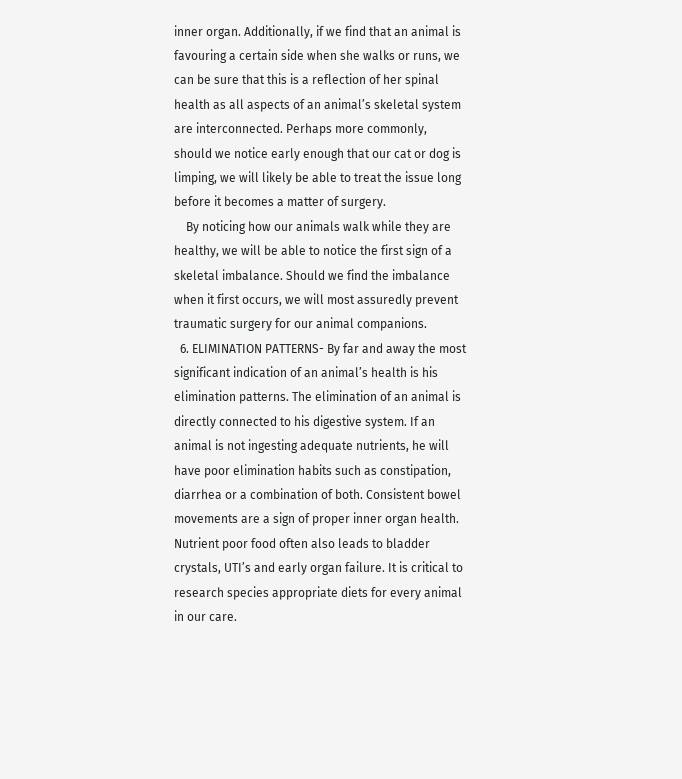inner organ. Additionally, if we find that an animal is favouring a certain side when she walks or runs, we can be sure that this is a reflection of her spinal health as all aspects of an animal’s skeletal system are interconnected. Perhaps more commonly, should we notice early enough that our cat or dog is limping, we will likely be able to treat the issue long before it becomes a matter of surgery.
    By noticing how our animals walk while they are healthy, we will be able to notice the first sign of a skeletal imbalance. Should we find the imbalance when it first occurs, we will most assuredly prevent traumatic surgery for our animal companions.
  6. ELIMINATION PATTERNS- By far and away the most significant indication of an animal’s health is his elimination patterns. The elimination of an animal is directly connected to his digestive system. If an animal is not ingesting adequate nutrients, he will have poor elimination habits such as constipation, diarrhea or a combination of both. Consistent bowel movements are a sign of proper inner organ health. Nutrient poor food often also leads to bladder crystals, UTI’s and early organ failure. It is critical to research species appropriate diets for every animal in our care.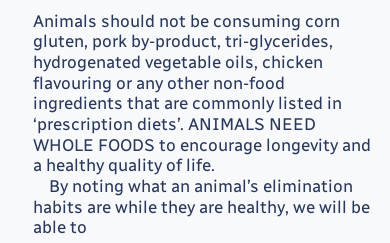Animals should not be consuming corn gluten, pork by-product, tri-glycerides, hydrogenated vegetable oils, chicken flavouring or any other non-food ingredients that are commonly listed in ‘prescription diets’. ANIMALS NEED WHOLE FOODS to encourage longevity and a healthy quality of life.
    By noting what an animal’s elimination habits are while they are healthy, we will be able to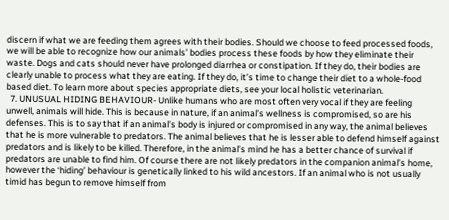discern if what we are feeding them agrees with their bodies. Should we choose to feed processed foods, we will be able to recognize how our animals’ bodies process these foods by how they eliminate their waste. Dogs and cats should never have prolonged diarrhea or constipation. If they do, their bodies are clearly unable to process what they are eating. If they do, it’s time to change their diet to a whole-food based diet. To learn more about species appropriate diets, see your local holistic veterinarian.
  7. UNUSUAL HIDING BEHAVIOUR- Unlike humans who are most often very vocal if they are feeling unwell, animals will hide. This is because in nature, if an animal’s wellness is compromised, so are his defenses. This is to say that if an animal’s body is injured or compromised in any way, the animal believes that he is more vulnerable to predators. The animal believes that he is lesser able to defend himself against predators and is likely to be killed. Therefore, in the animal’s mind he has a better chance of survival if predators are unable to find him. Of course there are not likely predators in the companion animal’s home, however the ‘hiding’ behaviour is genetically linked to his wild ancestors. If an animal who is not usually timid has begun to remove himself from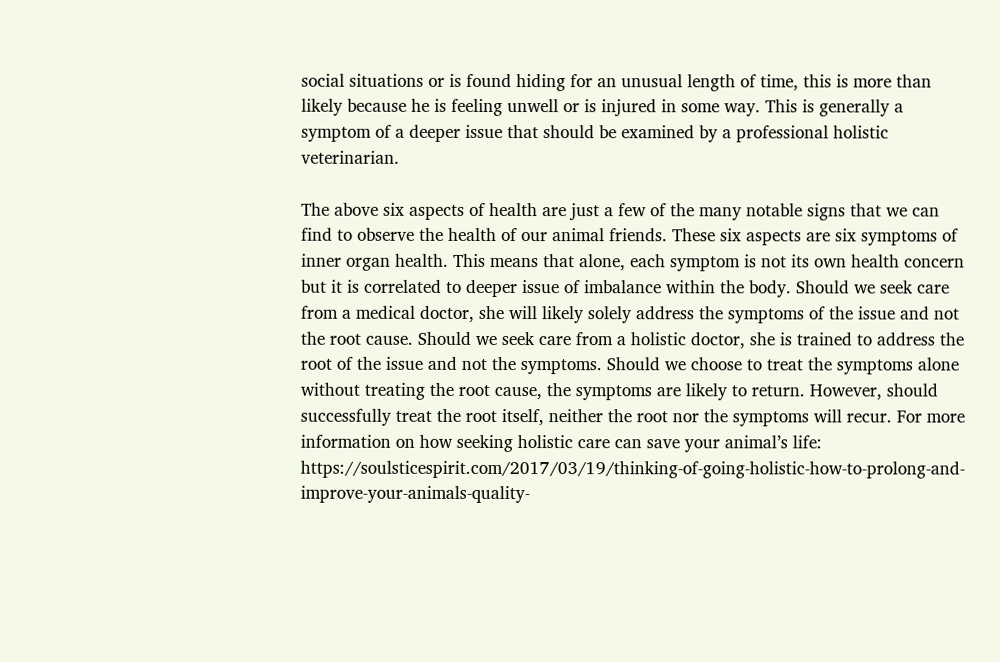social situations or is found hiding for an unusual length of time, this is more than likely because he is feeling unwell or is injured in some way. This is generally a symptom of a deeper issue that should be examined by a professional holistic veterinarian.

The above six aspects of health are just a few of the many notable signs that we can find to observe the health of our animal friends. These six aspects are six symptoms of inner organ health. This means that alone, each symptom is not its own health concern but it is correlated to deeper issue of imbalance within the body. Should we seek care from a medical doctor, she will likely solely address the symptoms of the issue and not the root cause. Should we seek care from a holistic doctor, she is trained to address the root of the issue and not the symptoms. Should we choose to treat the symptoms alone without treating the root cause, the symptoms are likely to return. However, should successfully treat the root itself, neither the root nor the symptoms will recur. For more information on how seeking holistic care can save your animal’s life:   https://soulsticespirit.com/2017/03/19/thinking-of-going-holistic-how-to-prolong-and-improve-your-animals-quality-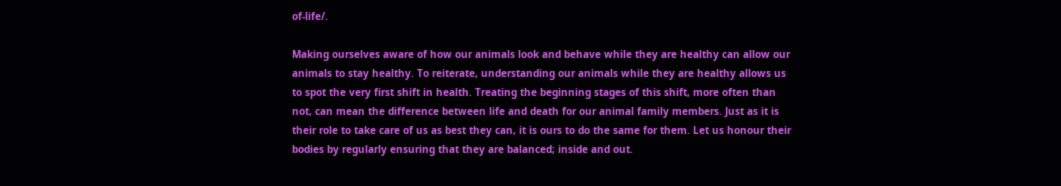of-life/.

Making ourselves aware of how our animals look and behave while they are healthy can allow our animals to stay healthy. To reiterate, understanding our animals while they are healthy allows us to spot the very first shift in health. Treating the beginning stages of this shift, more often than not, can mean the difference between life and death for our animal family members. Just as it is their role to take care of us as best they can, it is ours to do the same for them. Let us honour their bodies by regularly ensuring that they are balanced; inside and out.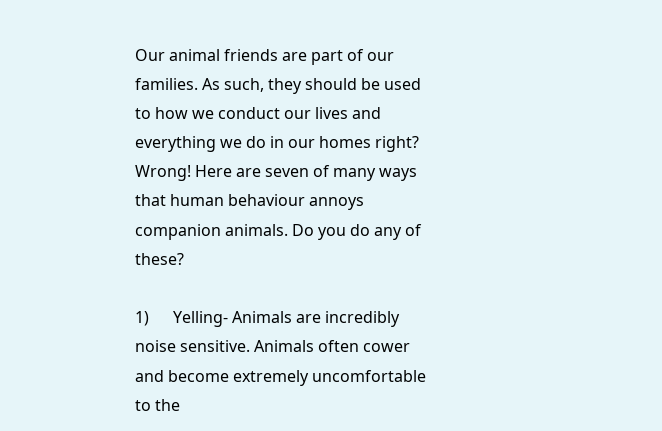Our animal friends are part of our families. As such, they should be used to how we conduct our lives and everything we do in our homes right? Wrong! Here are seven of many ways that human behaviour annoys companion animals. Do you do any of these?

1)      Yelling- Animals are incredibly noise sensitive. Animals often cower and become extremely uncomfortable to the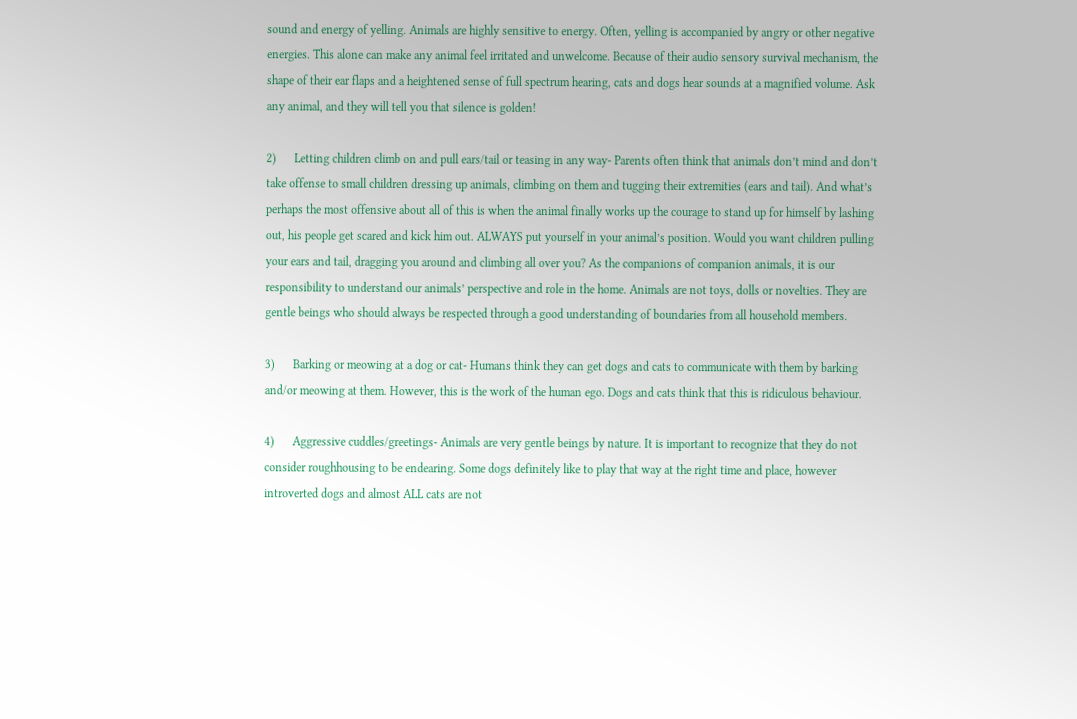sound and energy of yelling. Animals are highly sensitive to energy. Often, yelling is accompanied by angry or other negative energies. This alone can make any animal feel irritated and unwelcome. Because of their audio sensory survival mechanism, the shape of their ear flaps and a heightened sense of full spectrum hearing, cats and dogs hear sounds at a magnified volume. Ask any animal, and they will tell you that silence is golden!

2)      Letting children climb on and pull ears/tail or teasing in any way- Parents often think that animals don’t mind and don’t take offense to small children dressing up animals, climbing on them and tugging their extremities (ears and tail). And what’s perhaps the most offensive about all of this is when the animal finally works up the courage to stand up for himself by lashing out, his people get scared and kick him out. ALWAYS put yourself in your animal’s position. Would you want children pulling your ears and tail, dragging you around and climbing all over you? As the companions of companion animals, it is our responsibility to understand our animals’ perspective and role in the home. Animals are not toys, dolls or novelties. They are gentle beings who should always be respected through a good understanding of boundaries from all household members.

3)      Barking or meowing at a dog or cat- Humans think they can get dogs and cats to communicate with them by barking and/or meowing at them. However, this is the work of the human ego. Dogs and cats think that this is ridiculous behaviour.

4)      Aggressive cuddles/greetings- Animals are very gentle beings by nature. It is important to recognize that they do not consider roughhousing to be endearing. Some dogs definitely like to play that way at the right time and place, however introverted dogs and almost ALL cats are not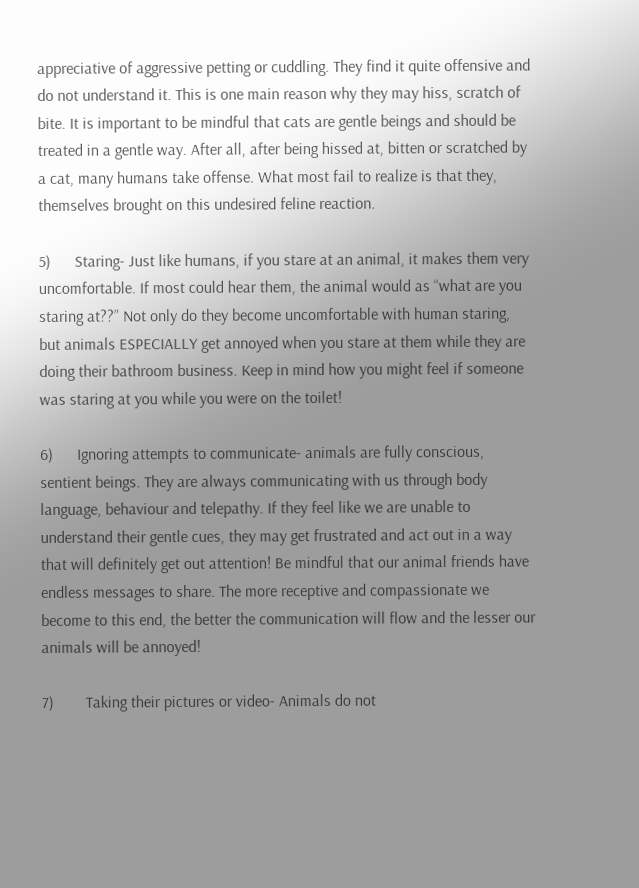appreciative of aggressive petting or cuddling. They find it quite offensive and do not understand it. This is one main reason why they may hiss, scratch of bite. It is important to be mindful that cats are gentle beings and should be treated in a gentle way. After all, after being hissed at, bitten or scratched by a cat, many humans take offense. What most fail to realize is that they, themselves brought on this undesired feline reaction.

5)      Staring- Just like humans, if you stare at an animal, it makes them very uncomfortable. If most could hear them, the animal would as “what are you staring at??” Not only do they become uncomfortable with human staring, but animals ESPECIALLY get annoyed when you stare at them while they are doing their bathroom business. Keep in mind how you might feel if someone was staring at you while you were on the toilet!

6)      Ignoring attempts to communicate- animals are fully conscious, sentient beings. They are always communicating with us through body language, behaviour and telepathy. If they feel like we are unable to understand their gentle cues, they may get frustrated and act out in a way that will definitely get out attention! Be mindful that our animal friends have endless messages to share. The more receptive and compassionate we become to this end, the better the communication will flow and the lesser our animals will be annoyed!

7)        Taking their pictures or video- Animals do not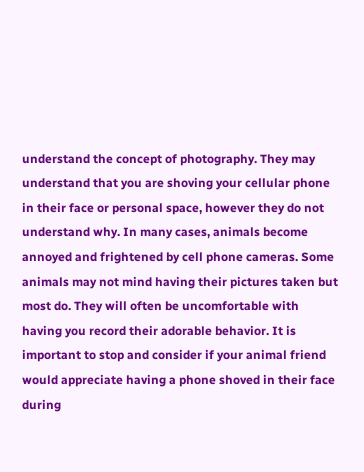understand the concept of photography. They may understand that you are shoving your cellular phone in their face or personal space, however they do not understand why. In many cases, animals become annoyed and frightened by cell phone cameras. Some animals may not mind having their pictures taken but most do. They will often be uncomfortable with having you record their adorable behavior. It is important to stop and consider if your animal friend would appreciate having a phone shoved in their face during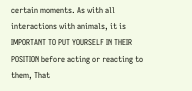certain moments. As with all interactions with animals, it is IMPORTANT TO PUT YOURSELF IN THEIR POSITION before acting or reacting to them, That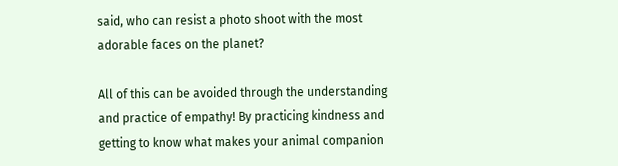said, who can resist a photo shoot with the most adorable faces on the planet?

All of this can be avoided through the understanding and practice of empathy! By practicing kindness and getting to know what makes your animal companion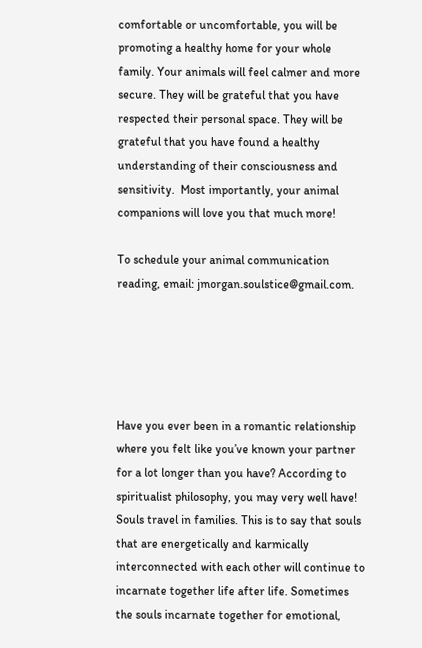comfortable or uncomfortable, you will be promoting a healthy home for your whole family. Your animals will feel calmer and more secure. They will be grateful that you have respected their personal space. They will be grateful that you have found a healthy understanding of their consciousness and sensitivity.  Most importantly, your animal companions will love you that much more!

To schedule your animal communication reading, email: jmorgan.soulstice@gmail.com.





Have you ever been in a romantic relationship where you felt like you’ve known your partner for a lot longer than you have? According to spiritualist philosophy, you may very well have! Souls travel in families. This is to say that souls that are energetically and karmically interconnected with each other will continue to incarnate together life after life. Sometimes the souls incarnate together for emotional,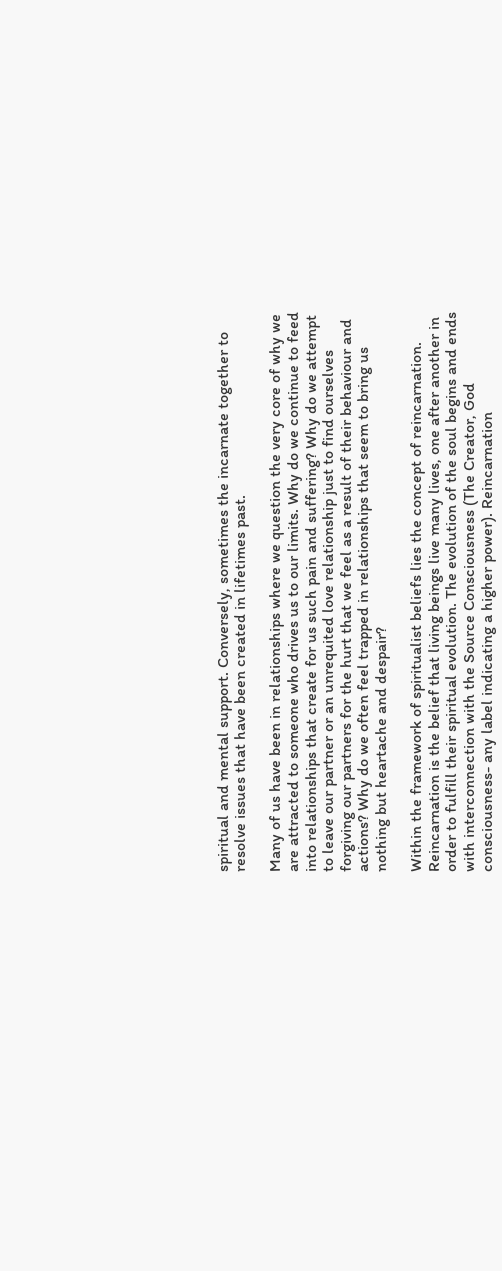spiritual and mental support. Conversely, sometimes the incarnate together to resolve issues that have been created in lifetimes past.

Many of us have been in relationships where we question the very core of why we are attracted to someone who drives us to our limits. Why do we continue to feed into relationships that create for us such pain and suffering? Why do we attempt to leave our partner or an unrequited love relationship just to find ourselves forgiving our partners for the hurt that we feel as a result of their behaviour and actions? Why do we often feel trapped in relationships that seem to bring us nothing but heartache and despair?

Within the framework of spiritualist beliefs lies the concept of reincarnation. Reincarnation is the belief that living beings live many lives, one after another in order to fulfill their spiritual evolution. The evolution of the soul begins and ends with interconnection with the Source Consciousness (The Creator, God consciousness- any label indicating a higher power). Reincarnation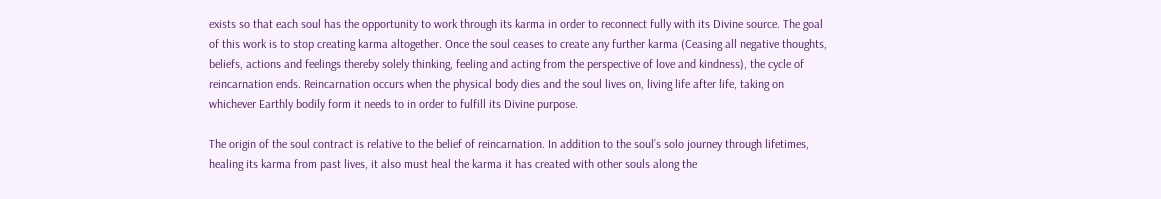exists so that each soul has the opportunity to work through its karma in order to reconnect fully with its Divine source. The goal of this work is to stop creating karma altogether. Once the soul ceases to create any further karma (Ceasing all negative thoughts, beliefs, actions and feelings thereby solely thinking, feeling and acting from the perspective of love and kindness), the cycle of reincarnation ends. Reincarnation occurs when the physical body dies and the soul lives on, living life after life, taking on whichever Earthly bodily form it needs to in order to fulfill its Divine purpose.

The origin of the soul contract is relative to the belief of reincarnation. In addition to the soul’s solo journey through lifetimes, healing its karma from past lives, it also must heal the karma it has created with other souls along the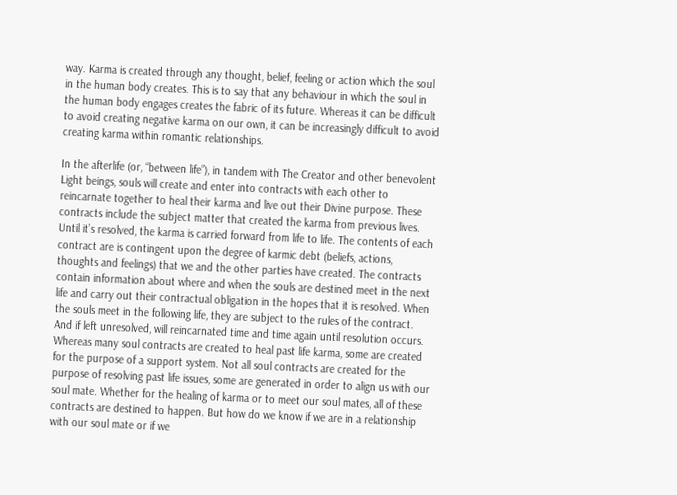way. Karma is created through any thought, belief, feeling or action which the soul in the human body creates. This is to say that any behaviour in which the soul in the human body engages creates the fabric of its future. Whereas it can be difficult to avoid creating negative karma on our own, it can be increasingly difficult to avoid creating karma within romantic relationships.

In the afterlife (or, “between life”), in tandem with The Creator and other benevolent Light beings, souls will create and enter into contracts with each other to reincarnate together to heal their karma and live out their Divine purpose. These contracts include the subject matter that created the karma from previous lives. Until it’s resolved, the karma is carried forward from life to life. The contents of each contract are is contingent upon the degree of karmic debt (beliefs, actions, thoughts and feelings) that we and the other parties have created. The contracts contain information about where and when the souls are destined meet in the next life and carry out their contractual obligation in the hopes that it is resolved. When the souls meet in the following life, they are subject to the rules of the contract. And if left unresolved, will reincarnated time and time again until resolution occurs. Whereas many soul contracts are created to heal past life karma, some are created for the purpose of a support system. Not all soul contracts are created for the purpose of resolving past life issues, some are generated in order to align us with our soul mate. Whether for the healing of karma or to meet our soul mates, all of these contracts are destined to happen. But how do we know if we are in a relationship with our soul mate or if we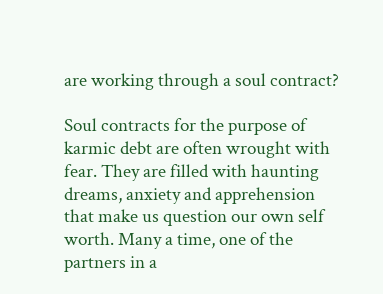are working through a soul contract?

Soul contracts for the purpose of karmic debt are often wrought with fear. They are filled with haunting dreams, anxiety and apprehension that make us question our own self worth. Many a time, one of the partners in a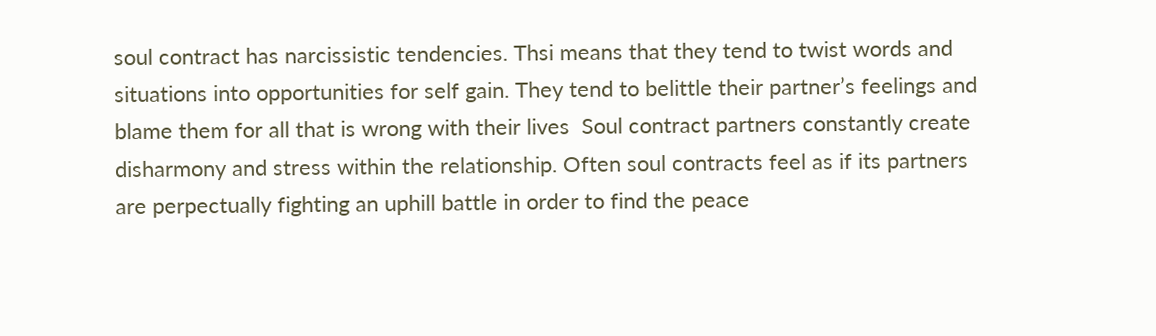soul contract has narcissistic tendencies. Thsi means that they tend to twist words and situations into opportunities for self gain. They tend to belittle their partner’s feelings and blame them for all that is wrong with their lives  Soul contract partners constantly create disharmony and stress within the relationship. Often soul contracts feel as if its partners are perpectually fighting an uphill battle in order to find the peace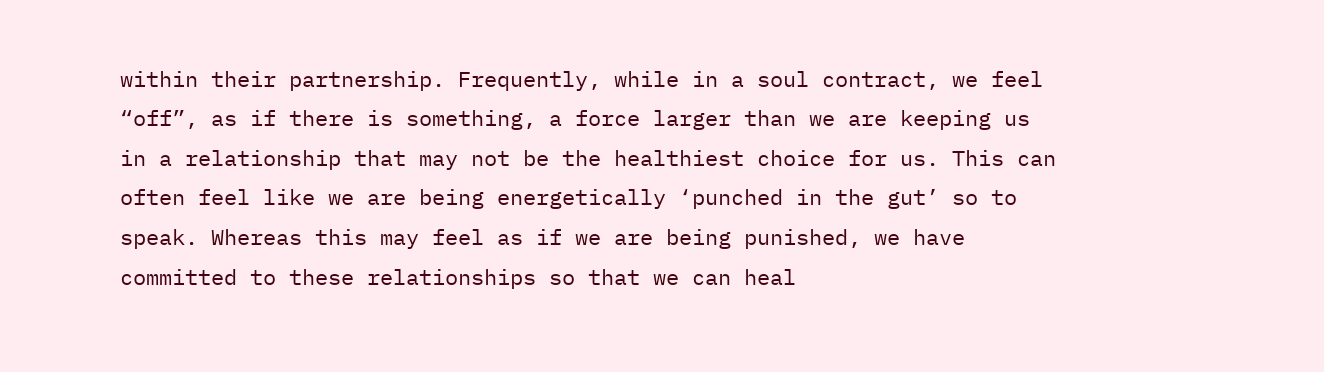within their partnership. Frequently, while in a soul contract, we feel “off”, as if there is something, a force larger than we are keeping us in a relationship that may not be the healthiest choice for us. This can often feel like we are being energetically ‘punched in the gut’ so to speak. Whereas this may feel as if we are being punished, we have committed to these relationships so that we can heal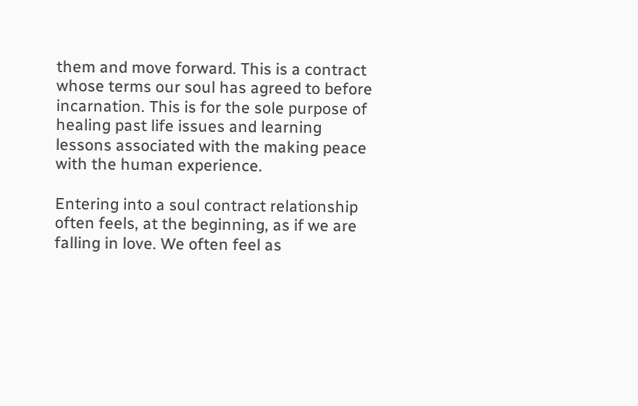them and move forward. This is a contract whose terms our soul has agreed to before incarnation. This is for the sole purpose of healing past life issues and learning lessons associated with the making peace with the human experience.

Entering into a soul contract relationship often feels, at the beginning, as if we are falling in love. We often feel as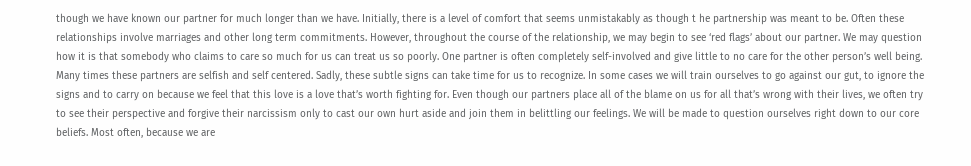though we have known our partner for much longer than we have. Initially, there is a level of comfort that seems unmistakably as though t he partnership was meant to be. Often these relationships involve marriages and other long term commitments. However, throughout the course of the relationship, we may begin to see ‘red flags’ about our partner. We may question how it is that somebody who claims to care so much for us can treat us so poorly. One partner is often completely self-involved and give little to no care for the other person’s well being. Many times these partners are selfish and self centered. Sadly, these subtle signs can take time for us to recognize. In some cases we will train ourselves to go against our gut, to ignore the signs and to carry on because we feel that this love is a love that’s worth fighting for. Even though our partners place all of the blame on us for all that’s wrong with their lives, we often try to see their perspective and forgive their narcissism only to cast our own hurt aside and join them in belittling our feelings. We will be made to question ourselves right down to our core beliefs. Most often, because we are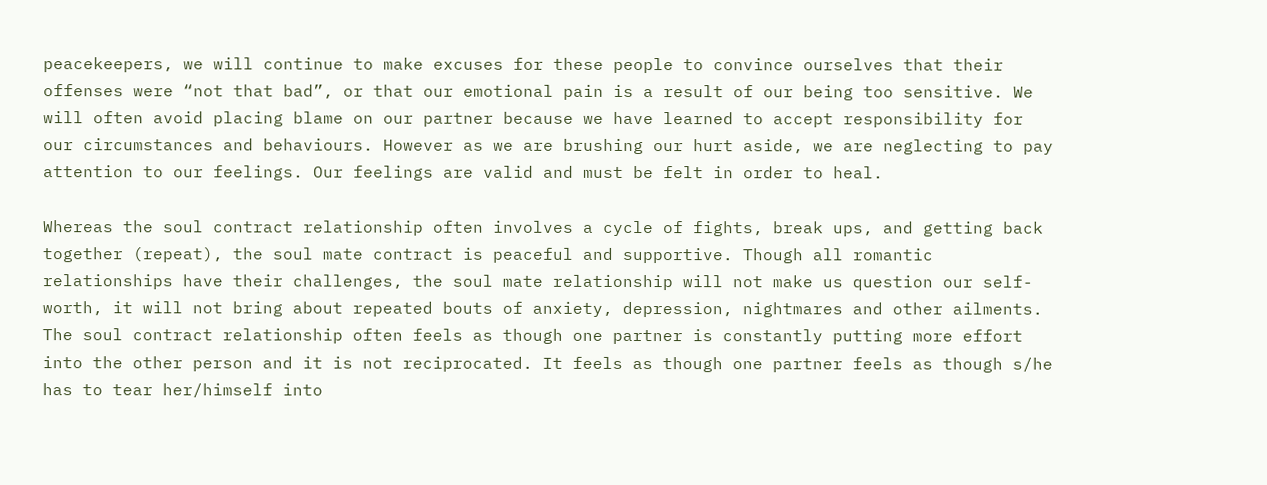peacekeepers, we will continue to make excuses for these people to convince ourselves that their offenses were “not that bad”, or that our emotional pain is a result of our being too sensitive. We will often avoid placing blame on our partner because we have learned to accept responsibility for our circumstances and behaviours. However as we are brushing our hurt aside, we are neglecting to pay attention to our feelings. Our feelings are valid and must be felt in order to heal.

Whereas the soul contract relationship often involves a cycle of fights, break ups, and getting back together (repeat), the soul mate contract is peaceful and supportive. Though all romantic relationships have their challenges, the soul mate relationship will not make us question our self-worth, it will not bring about repeated bouts of anxiety, depression, nightmares and other ailments. The soul contract relationship often feels as though one partner is constantly putting more effort into the other person and it is not reciprocated. It feels as though one partner feels as though s/he has to tear her/himself into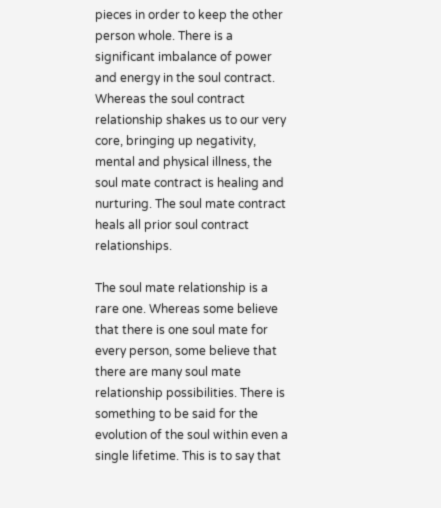pieces in order to keep the other person whole. There is a significant imbalance of power and energy in the soul contract. Whereas the soul contract relationship shakes us to our very core, bringing up negativity, mental and physical illness, the soul mate contract is healing and nurturing. The soul mate contract heals all prior soul contract relationships.

The soul mate relationship is a rare one. Whereas some believe that there is one soul mate for every person, some believe that there are many soul mate relationship possibilities. There is something to be said for the evolution of the soul within even a single lifetime. This is to say that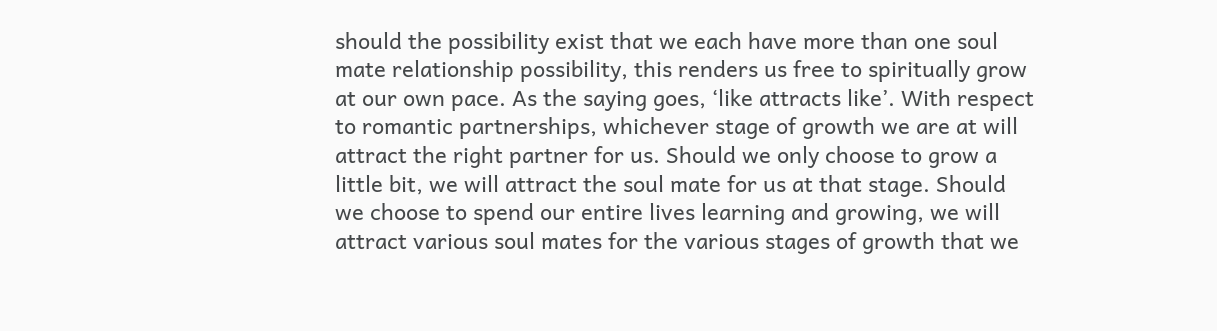should the possibility exist that we each have more than one soul mate relationship possibility, this renders us free to spiritually grow at our own pace. As the saying goes, ‘like attracts like’. With respect to romantic partnerships, whichever stage of growth we are at will attract the right partner for us. Should we only choose to grow a little bit, we will attract the soul mate for us at that stage. Should we choose to spend our entire lives learning and growing, we will attract various soul mates for the various stages of growth that we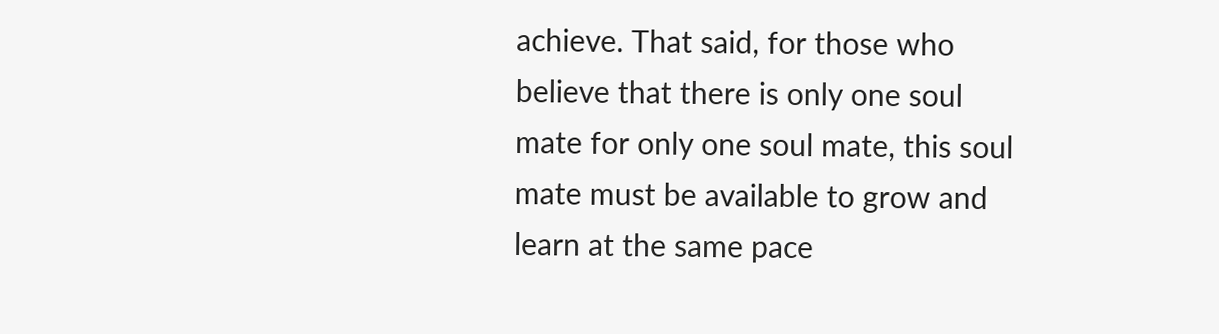achieve. That said, for those who believe that there is only one soul mate for only one soul mate, this soul mate must be available to grow and learn at the same pace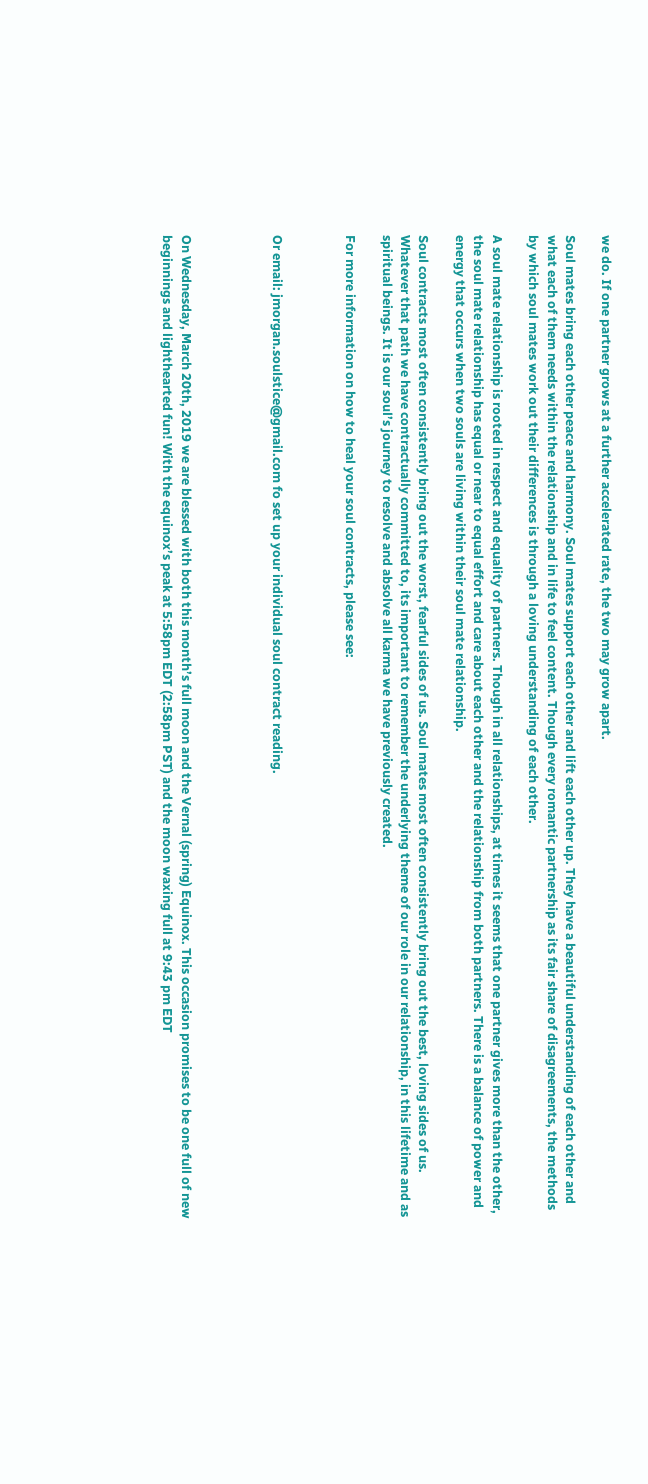we do. If one partner grows at a further accelerated rate, the two may grow apart.

Soul mates bring each other peace and harmony. Soul mates support each other and lift each other up. They have a beautiful understanding of each other and what each of them needs within the relationship and in life to feel content. Though every romantic partnership as its fair share of disagreements, the methods by which soul mates work out their differences is through a loving understanding of each other.

A soul mate relationship is rooted in respect and equality of partners. Though in all relationships, at times it seems that one partner gives more than the other, the soul mate relationship has equal or near to equal effort and care about each other and the relationship from both partners. There is a balance of power and energy that occurs when two souls are living within their soul mate relationship.

Soul contracts most often consistently bring out the worst, fearful sides of us. Soul mates most often consistently bring out the best, loving sides of us. Whatever that path we have contractually committed to, its important to remember the underlying theme of our role in our relationship, in this lifetime and as spiritual beings. It is our soul’s journey to resolve and absolve all karma we have previously created.

For more information on how to heal your soul contracts, please see:



Or email: jmorgan.soulstice@gmail.com fo set up your individual soul contract reading.




On Wednesday, March 20th, 2019 we are blessed with both this month’s full moon and the Vernal (spring) Equinox. This occasion promises to be one full of new beginnings and lighthearted fun! With the equinox’s peak at 5:58pm EDT (2:58pm PST) and the moon waxing full at 9:43 pm EDT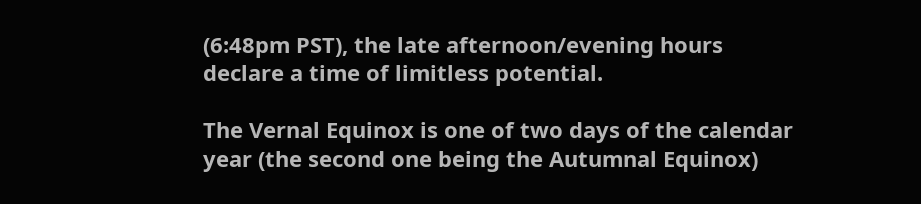(6:48pm PST), the late afternoon/evening hours declare a time of limitless potential.

The Vernal Equinox is one of two days of the calendar year (the second one being the Autumnal Equinox)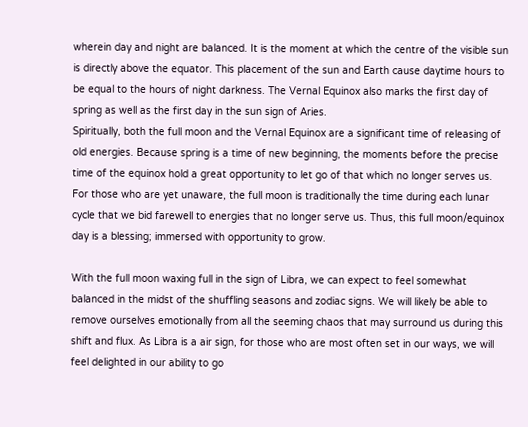wherein day and night are balanced. It is the moment at which the centre of the visible sun is directly above the equator. This placement of the sun and Earth cause daytime hours to be equal to the hours of night darkness. The Vernal Equinox also marks the first day of spring as well as the first day in the sun sign of Aries.
Spiritually, both the full moon and the Vernal Equinox are a significant time of releasing of old energies. Because spring is a time of new beginning, the moments before the precise time of the equinox hold a great opportunity to let go of that which no longer serves us. For those who are yet unaware, the full moon is traditionally the time during each lunar cycle that we bid farewell to energies that no longer serve us. Thus, this full moon/equinox day is a blessing; immersed with opportunity to grow.

With the full moon waxing full in the sign of Libra, we can expect to feel somewhat balanced in the midst of the shuffling seasons and zodiac signs. We will likely be able to remove ourselves emotionally from all the seeming chaos that may surround us during this shift and flux. As Libra is a air sign, for those who are most often set in our ways, we will feel delighted in our ability to go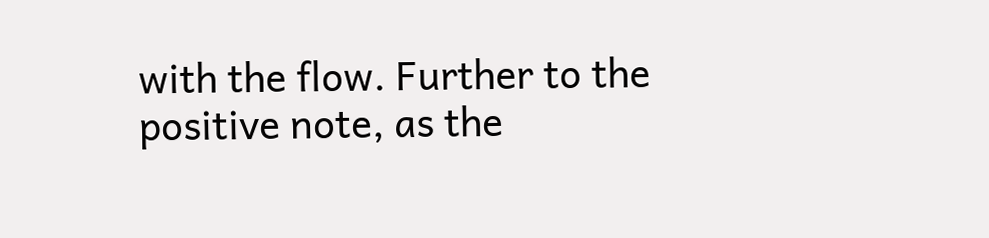with the flow. Further to the positive note, as the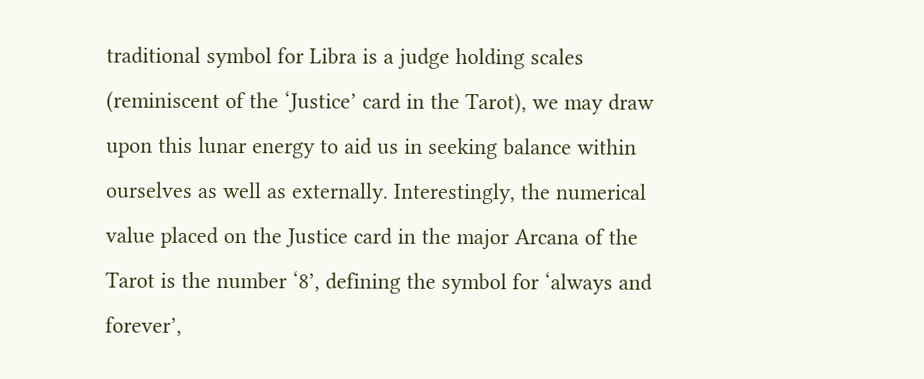traditional symbol for Libra is a judge holding scales (reminiscent of the ‘Justice’ card in the Tarot), we may draw upon this lunar energy to aid us in seeking balance within ourselves as well as externally. Interestingly, the numerical value placed on the Justice card in the major Arcana of the Tarot is the number ‘8’, defining the symbol for ‘always and forever’,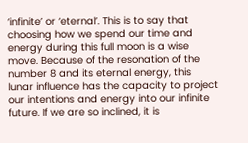‘infinite’ or ‘eternal’. This is to say that choosing how we spend our time and energy during this full moon is a wise move. Because of the resonation of the number 8 and its eternal energy, this lunar influence has the capacity to project our intentions and energy into our infinite future. If we are so inclined, it is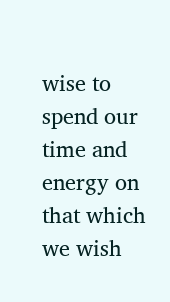wise to spend our time and energy on that which we wish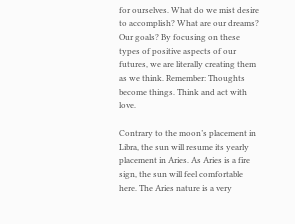for ourselves. What do we mist desire to accomplish? What are our dreams? Our goals? By focusing on these types of positive aspects of our futures, we are literally creating them as we think. Remember: Thoughts become things. Think and act with love.

Contrary to the moon’s placement in Libra, the sun will resume its yearly placement in Aries. As Aries is a fire sign, the sun will feel comfortable here. The Aries nature is a very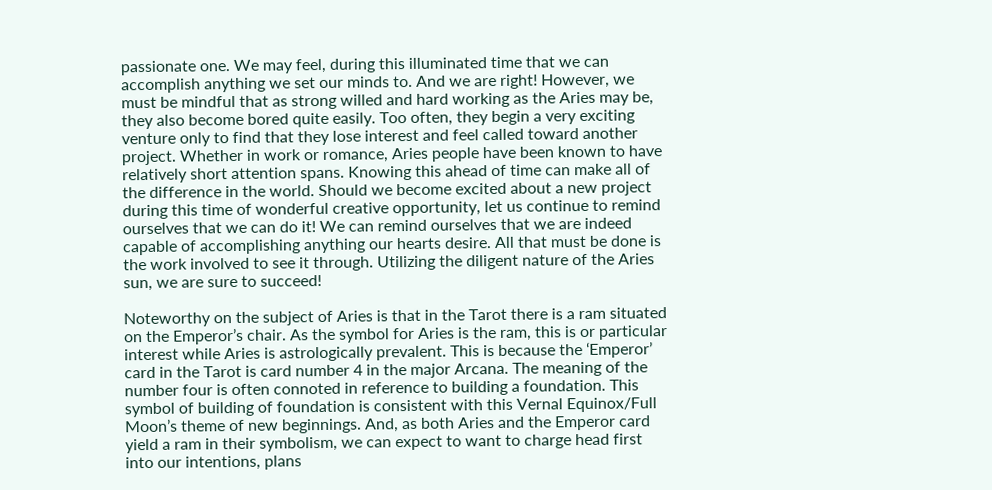passionate one. We may feel, during this illuminated time that we can accomplish anything we set our minds to. And we are right! However, we must be mindful that as strong willed and hard working as the Aries may be, they also become bored quite easily. Too often, they begin a very exciting venture only to find that they lose interest and feel called toward another project. Whether in work or romance, Aries people have been known to have relatively short attention spans. Knowing this ahead of time can make all of the difference in the world. Should we become excited about a new project during this time of wonderful creative opportunity, let us continue to remind ourselves that we can do it! We can remind ourselves that we are indeed capable of accomplishing anything our hearts desire. All that must be done is the work involved to see it through. Utilizing the diligent nature of the Aries sun, we are sure to succeed!

Noteworthy on the subject of Aries is that in the Tarot there is a ram situated on the Emperor’s chair. As the symbol for Aries is the ram, this is or particular interest while Aries is astrologically prevalent. This is because the ‘Emperor’ card in the Tarot is card number 4 in the major Arcana. The meaning of the number four is often connoted in reference to building a foundation. This symbol of building of foundation is consistent with this Vernal Equinox/Full Moon’s theme of new beginnings. And, as both Aries and the Emperor card yield a ram in their symbolism, we can expect to want to charge head first into our intentions, plans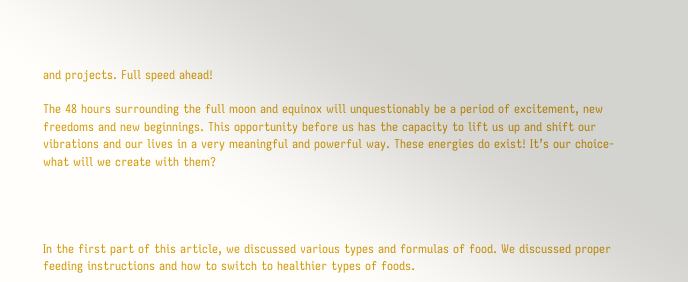and projects. Full speed ahead!

The 48 hours surrounding the full moon and equinox will unquestionably be a period of excitement, new freedoms and new beginnings. This opportunity before us has the capacity to lift us up and shift our vibrations and our lives in a very meaningful and powerful way. These energies do exist! It’s our choice- what will we create with them?




In the first part of this article, we discussed various types and formulas of food. We discussed proper feeding instructions and how to switch to healthier types of foods.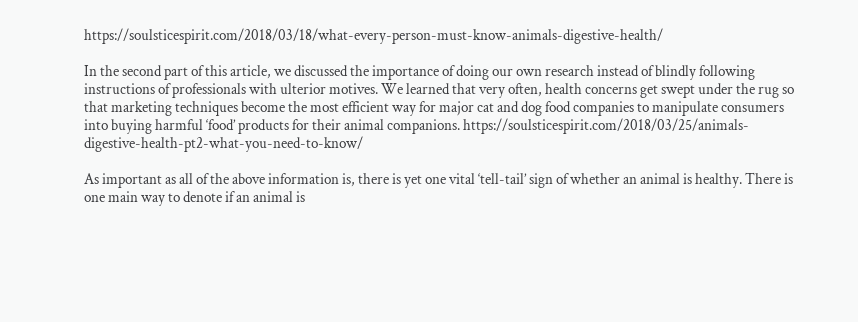https://soulsticespirit.com/2018/03/18/what-every-person-must-know-animals-digestive-health/

In the second part of this article, we discussed the importance of doing our own research instead of blindly following instructions of professionals with ulterior motives. We learned that very often, health concerns get swept under the rug so that marketing techniques become the most efficient way for major cat and dog food companies to manipulate consumers into buying harmful ‘food’ products for their animal companions. https://soulsticespirit.com/2018/03/25/animals-digestive-health-pt2-what-you-need-to-know/

As important as all of the above information is, there is yet one vital ‘tell-tail’ sign of whether an animal is healthy. There is one main way to denote if an animal is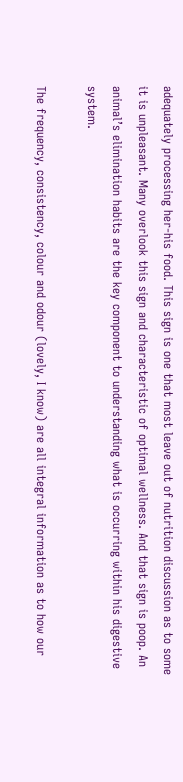adequately processing her-his food. This sign is one that most leave out of nutrition discussion as to some it is unpleasant. Many overlook this sign and characteristic of optimal wellness. And that sign is poop. An animal’s elimination habits are the key component to understanding what is occurring within his digestive system.

The frequency, consistency, colour and odour (lovely, I know) are all integral information as to how our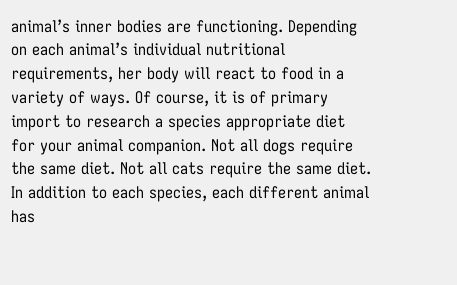animal’s inner bodies are functioning. Depending on each animal’s individual nutritional requirements, her body will react to food in a variety of ways. Of course, it is of primary import to research a species appropriate diet for your animal companion. Not all dogs require the same diet. Not all cats require the same diet. In addition to each species, each different animal has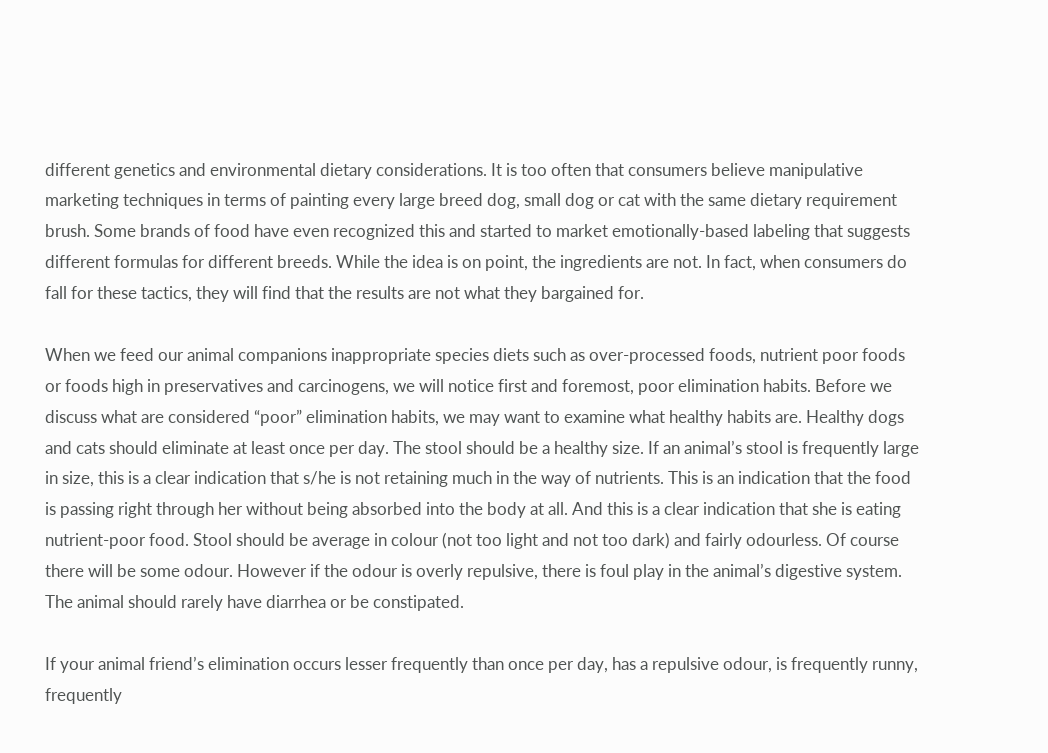different genetics and environmental dietary considerations. It is too often that consumers believe manipulative marketing techniques in terms of painting every large breed dog, small dog or cat with the same dietary requirement brush. Some brands of food have even recognized this and started to market emotionally-based labeling that suggests different formulas for different breeds. While the idea is on point, the ingredients are not. In fact, when consumers do fall for these tactics, they will find that the results are not what they bargained for.

When we feed our animal companions inappropriate species diets such as over-processed foods, nutrient poor foods or foods high in preservatives and carcinogens, we will notice first and foremost, poor elimination habits. Before we discuss what are considered “poor” elimination habits, we may want to examine what healthy habits are. Healthy dogs and cats should eliminate at least once per day. The stool should be a healthy size. If an animal’s stool is frequently large in size, this is a clear indication that s/he is not retaining much in the way of nutrients. This is an indication that the food is passing right through her without being absorbed into the body at all. And this is a clear indication that she is eating nutrient-poor food. Stool should be average in colour (not too light and not too dark) and fairly odourless. Of course there will be some odour. However if the odour is overly repulsive, there is foul play in the animal’s digestive system.  The animal should rarely have diarrhea or be constipated.

If your animal friend’s elimination occurs lesser frequently than once per day, has a repulsive odour, is frequently runny, frequently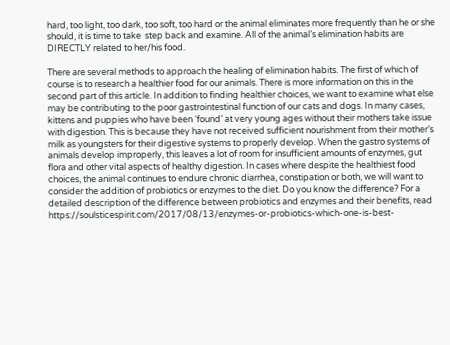hard, too light, too dark, too soft, too hard or the animal eliminates more frequently than he or she should, it is time to take  step back and examine. All of the animal’s elimination habits are DIRECTLY related to her/his food.

There are several methods to approach the healing of elimination habits. The first of which of course is to research a healthier food for our animals. There is more information on this in the second part of this article. In addition to finding healthier choices, we want to examine what else may be contributing to the poor gastrointestinal function of our cats and dogs. In many cases, kittens and puppies who have been ‘found’ at very young ages without their mothers take issue with digestion. This is because they have not received sufficient nourishment from their mother’s milk as youngsters for their digestive systems to properly develop. When the gastro systems of animals develop improperly, this leaves a lot of room for insufficient amounts of enzymes, gut flora and other vital aspects of healthy digestion. In cases where despite the healthiest food choices, the animal continues to endure chronic diarrhea, constipation or both, we will want to consider the addition of probiotics or enzymes to the diet. Do you know the difference? For a detailed description of the difference between probiotics and enzymes and their benefits, read https://soulsticespirit.com/2017/08/13/enzymes-or-probiotics-which-one-is-best-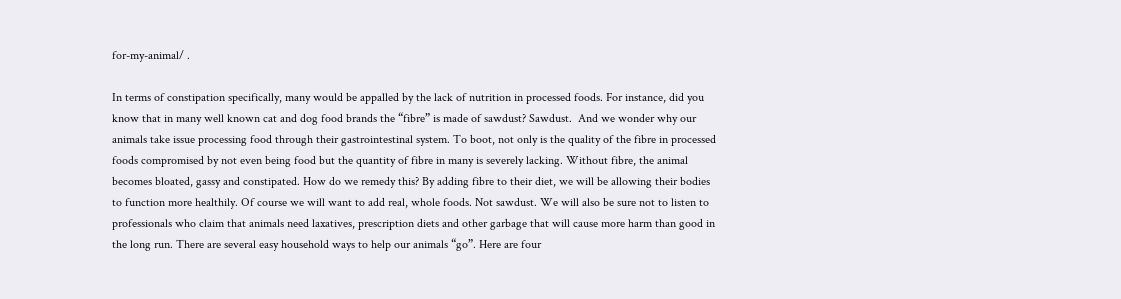for-my-animal/ .

In terms of constipation specifically, many would be appalled by the lack of nutrition in processed foods. For instance, did you know that in many well known cat and dog food brands the “fibre” is made of sawdust? Sawdust.  And we wonder why our animals take issue processing food through their gastrointestinal system. To boot, not only is the quality of the fibre in processed foods compromised by not even being food but the quantity of fibre in many is severely lacking. Without fibre, the animal becomes bloated, gassy and constipated. How do we remedy this? By adding fibre to their diet, we will be allowing their bodies to function more healthily. Of course we will want to add real, whole foods. Not sawdust. We will also be sure not to listen to professionals who claim that animals need laxatives, prescription diets and other garbage that will cause more harm than good in the long run. There are several easy household ways to help our animals “go”. Here are four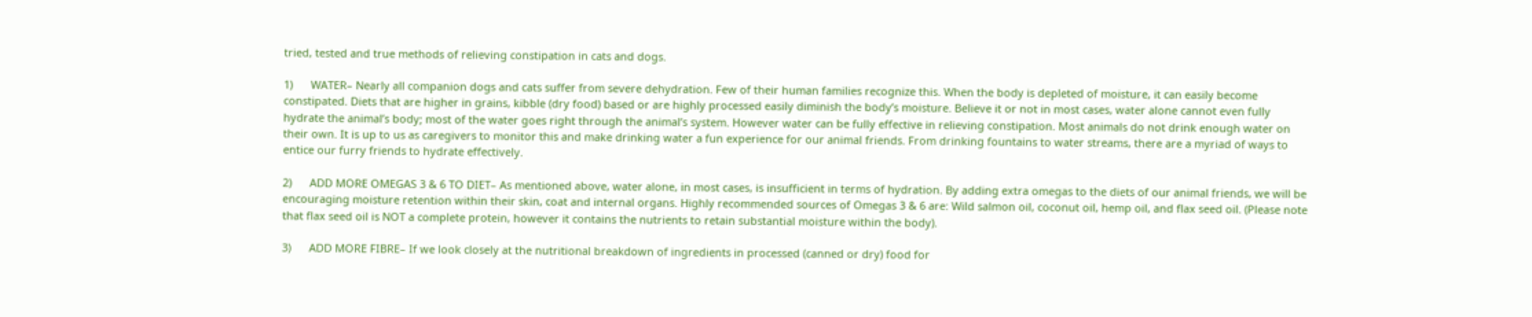tried, tested and true methods of relieving constipation in cats and dogs.

1)      WATER– Nearly all companion dogs and cats suffer from severe dehydration. Few of their human families recognize this. When the body is depleted of moisture, it can easily become constipated. Diets that are higher in grains, kibble (dry food) based or are highly processed easily diminish the body’s moisture. Believe it or not in most cases, water alone cannot even fully hydrate the animal’s body; most of the water goes right through the animal’s system. However water can be fully effective in relieving constipation. Most animals do not drink enough water on their own. It is up to us as caregivers to monitor this and make drinking water a fun experience for our animal friends. From drinking fountains to water streams, there are a myriad of ways to entice our furry friends to hydrate effectively.

2)      ADD MORE OMEGAS 3 & 6 TO DIET– As mentioned above, water alone, in most cases, is insufficient in terms of hydration. By adding extra omegas to the diets of our animal friends, we will be encouraging moisture retention within their skin, coat and internal organs. Highly recommended sources of Omegas 3 & 6 are: Wild salmon oil, coconut oil, hemp oil, and flax seed oil. (Please note that flax seed oil is NOT a complete protein, however it contains the nutrients to retain substantial moisture within the body).

3)      ADD MORE FIBRE– If we look closely at the nutritional breakdown of ingredients in processed (canned or dry) food for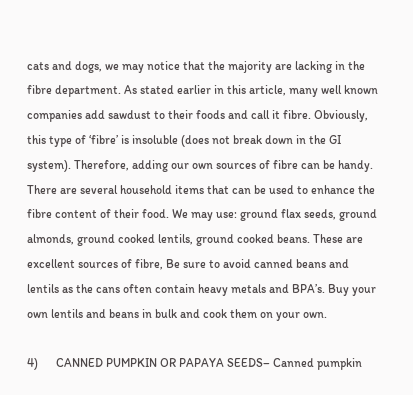cats and dogs, we may notice that the majority are lacking in the fibre department. As stated earlier in this article, many well known companies add sawdust to their foods and call it fibre. Obviously, this type of ‘fibre’ is insoluble (does not break down in the GI system). Therefore, adding our own sources of fibre can be handy. There are several household items that can be used to enhance the fibre content of their food. We may use: ground flax seeds, ground almonds, ground cooked lentils, ground cooked beans. These are excellent sources of fibre, Be sure to avoid canned beans and lentils as the cans often contain heavy metals and BPA’s. Buy your own lentils and beans in bulk and cook them on your own.

4)      CANNED PUMPKIN OR PAPAYA SEEDS– Canned pumpkin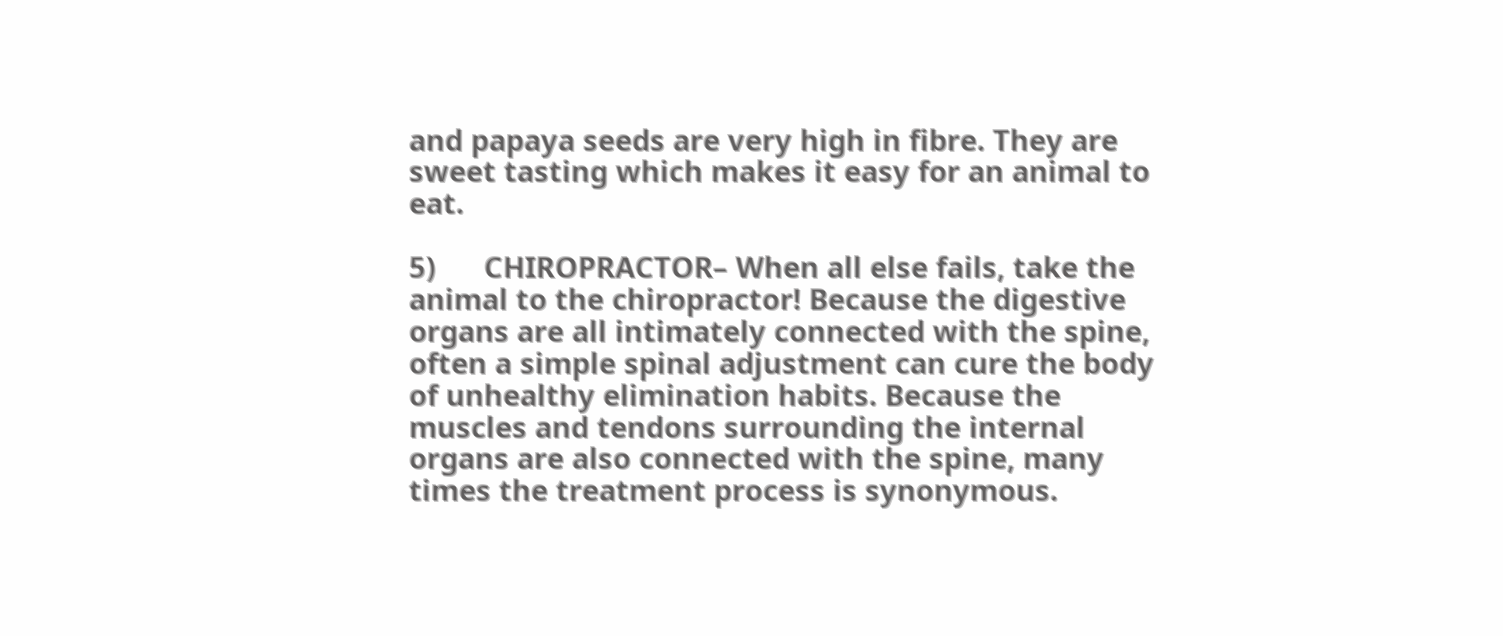and papaya seeds are very high in fibre. They are sweet tasting which makes it easy for an animal to eat.

5)      CHIROPRACTOR– When all else fails, take the animal to the chiropractor! Because the digestive organs are all intimately connected with the spine, often a simple spinal adjustment can cure the body of unhealthy elimination habits. Because the muscles and tendons surrounding the internal organs are also connected with the spine, many times the treatment process is synonymous.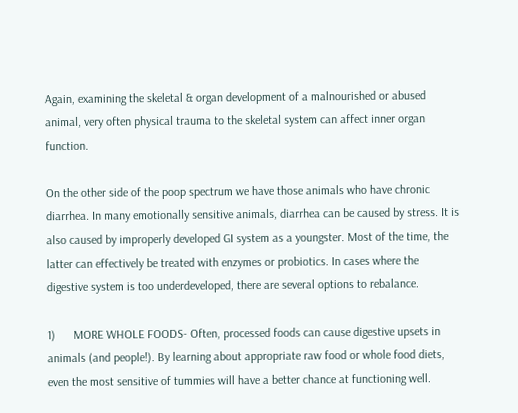Again, examining the skeletal & organ development of a malnourished or abused animal, very often physical trauma to the skeletal system can affect inner organ function.

On the other side of the poop spectrum we have those animals who have chronic diarrhea. In many emotionally sensitive animals, diarrhea can be caused by stress. It is also caused by improperly developed GI system as a youngster. Most of the time, the latter can effectively be treated with enzymes or probiotics. In cases where the digestive system is too underdeveloped, there are several options to rebalance.

1)      MORE WHOLE FOODS- Often, processed foods can cause digestive upsets in animals (and people!). By learning about appropriate raw food or whole food diets, even the most sensitive of tummies will have a better chance at functioning well.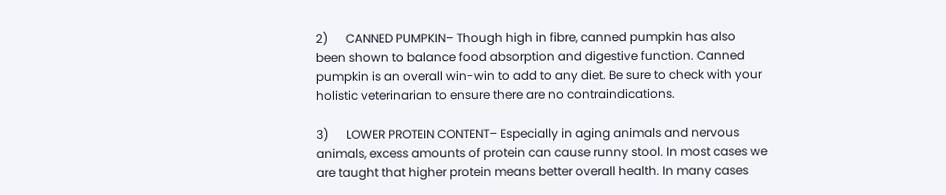2)      CANNED PUMPKIN– Though high in fibre, canned pumpkin has also been shown to balance food absorption and digestive function. Canned pumpkin is an overall win-win to add to any diet. Be sure to check with your holistic veterinarian to ensure there are no contraindications.

3)      LOWER PROTEIN CONTENT– Especially in aging animals and nervous animals, excess amounts of protein can cause runny stool. In most cases we are taught that higher protein means better overall health. In many cases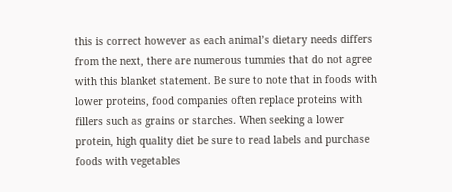this is correct however as each animal’s dietary needs differs from the next, there are numerous tummies that do not agree with this blanket statement. Be sure to note that in foods with lower proteins, food companies often replace proteins with fillers such as grains or starches. When seeking a lower protein, high quality diet be sure to read labels and purchase foods with vegetables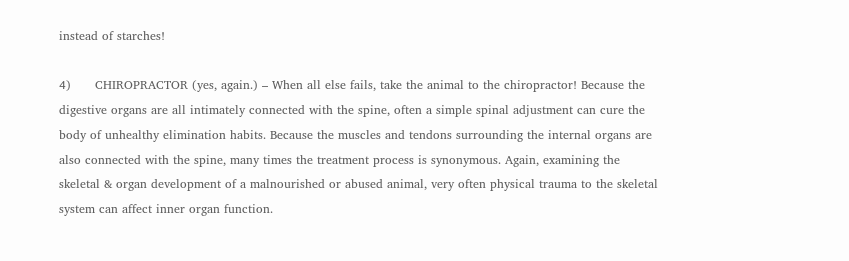instead of starches!

4)      CHIROPRACTOR (yes, again.) – When all else fails, take the animal to the chiropractor! Because the digestive organs are all intimately connected with the spine, often a simple spinal adjustment can cure the body of unhealthy elimination habits. Because the muscles and tendons surrounding the internal organs are also connected with the spine, many times the treatment process is synonymous. Again, examining the skeletal & organ development of a malnourished or abused animal, very often physical trauma to the skeletal system can affect inner organ function.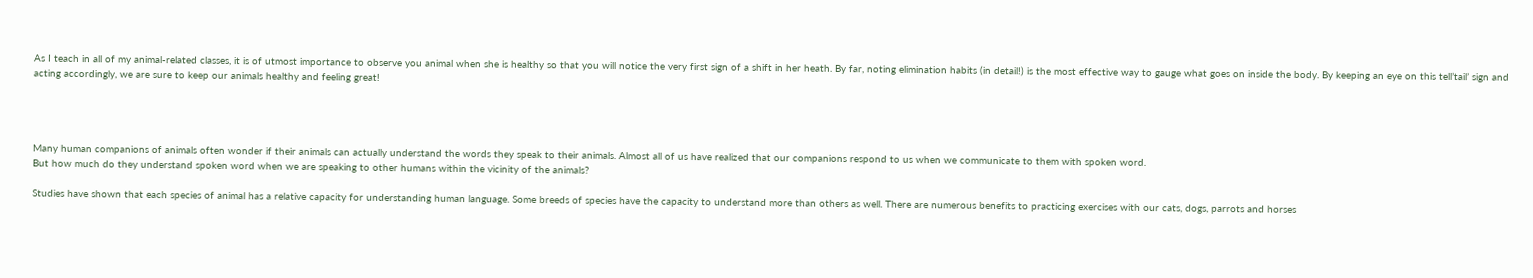As I teach in all of my animal-related classes, it is of utmost importance to observe you animal when she is healthy so that you will notice the very first sign of a shift in her heath. By far, noting elimination habits (in detail!) is the most effective way to gauge what goes on inside the body. By keeping an eye on this tell’tail’ sign and acting accordingly, we are sure to keep our animals healthy and feeling great!




Many human companions of animals often wonder if their animals can actually understand the words they speak to their animals. Almost all of us have realized that our companions respond to us when we communicate to them with spoken word.
But how much do they understand spoken word when we are speaking to other humans within the vicinity of the animals?

Studies have shown that each species of animal has a relative capacity for understanding human language. Some breeds of species have the capacity to understand more than others as well. There are numerous benefits to practicing exercises with our cats, dogs, parrots and horses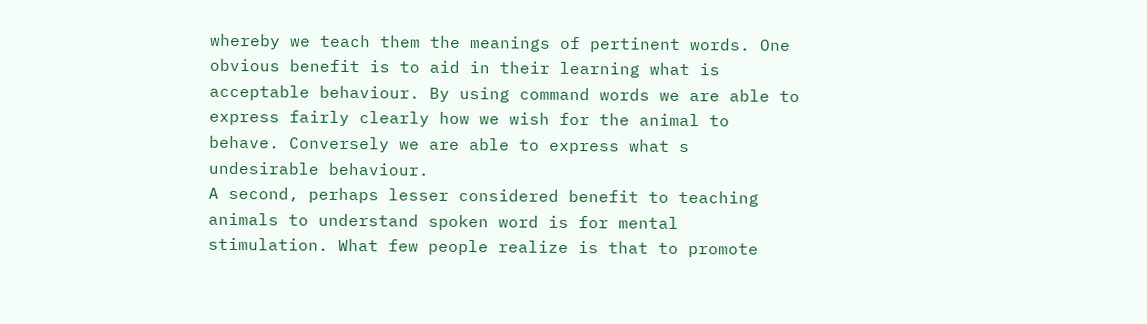whereby we teach them the meanings of pertinent words. One obvious benefit is to aid in their learning what is acceptable behaviour. By using command words we are able to express fairly clearly how we wish for the animal to behave. Conversely we are able to express what s undesirable behaviour.
A second, perhaps lesser considered benefit to teaching animals to understand spoken word is for mental stimulation. What few people realize is that to promote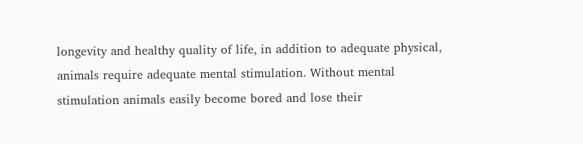longevity and healthy quality of life, in addition to adequate physical, animals require adequate mental stimulation. Without mental stimulation animals easily become bored and lose their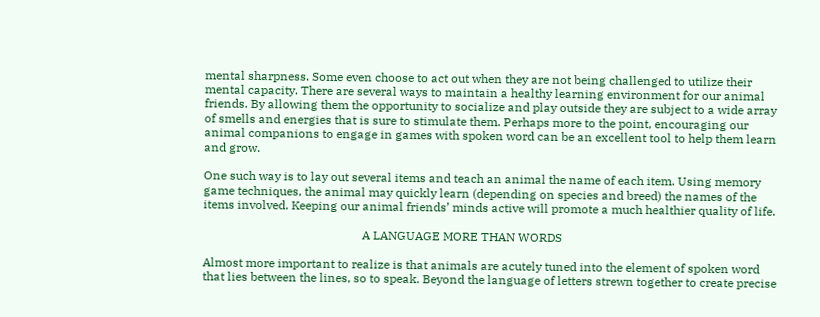mental sharpness. Some even choose to act out when they are not being challenged to utilize their mental capacity. There are several ways to maintain a healthy learning environment for our animal friends. By allowing them the opportunity to socialize and play outside they are subject to a wide array of smells and energies that is sure to stimulate them. Perhaps more to the point, encouraging our animal companions to engage in games with spoken word can be an excellent tool to help them learn and grow.

One such way is to lay out several items and teach an animal the name of each item. Using memory game techniques, the animal may quickly learn (depending on species and breed) the names of the items involved. Keeping our animal friends’ minds active will promote a much healthier quality of life.

                                                     A LANGUAGE MORE THAN WORDS

Almost more important to realize is that animals are acutely tuned into the element of spoken word that lies between the lines, so to speak. Beyond the language of letters strewn together to create precise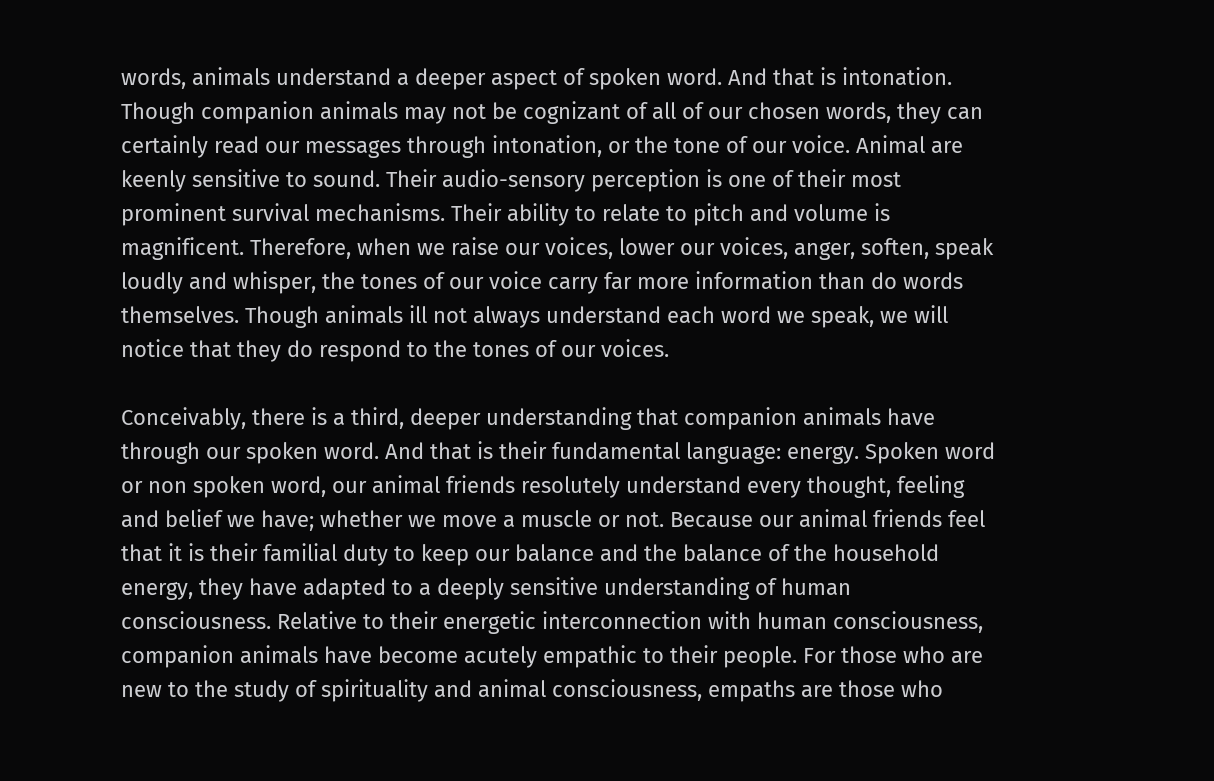words, animals understand a deeper aspect of spoken word. And that is intonation. Though companion animals may not be cognizant of all of our chosen words, they can certainly read our messages through intonation, or the tone of our voice. Animal are keenly sensitive to sound. Their audio-sensory perception is one of their most prominent survival mechanisms. Their ability to relate to pitch and volume is magnificent. Therefore, when we raise our voices, lower our voices, anger, soften, speak loudly and whisper, the tones of our voice carry far more information than do words themselves. Though animals ill not always understand each word we speak, we will notice that they do respond to the tones of our voices.

Conceivably, there is a third, deeper understanding that companion animals have through our spoken word. And that is their fundamental language: energy. Spoken word or non spoken word, our animal friends resolutely understand every thought, feeling and belief we have; whether we move a muscle or not. Because our animal friends feel that it is their familial duty to keep our balance and the balance of the household energy, they have adapted to a deeply sensitive understanding of human consciousness. Relative to their energetic interconnection with human consciousness, companion animals have become acutely empathic to their people. For those who are new to the study of spirituality and animal consciousness, empaths are those who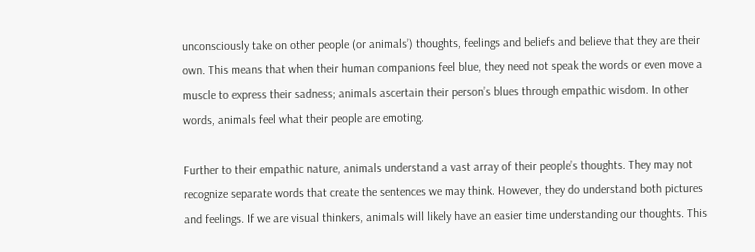unconsciously take on other people (or animals’) thoughts, feelings and beliefs and believe that they are their own. This means that when their human companions feel blue, they need not speak the words or even move a muscle to express their sadness; animals ascertain their person’s blues through empathic wisdom. In other words, animals feel what their people are emoting.

Further to their empathic nature, animals understand a vast array of their people’s thoughts. They may not recognize separate words that create the sentences we may think. However, they do understand both pictures and feelings. If we are visual thinkers, animals will likely have an easier time understanding our thoughts. This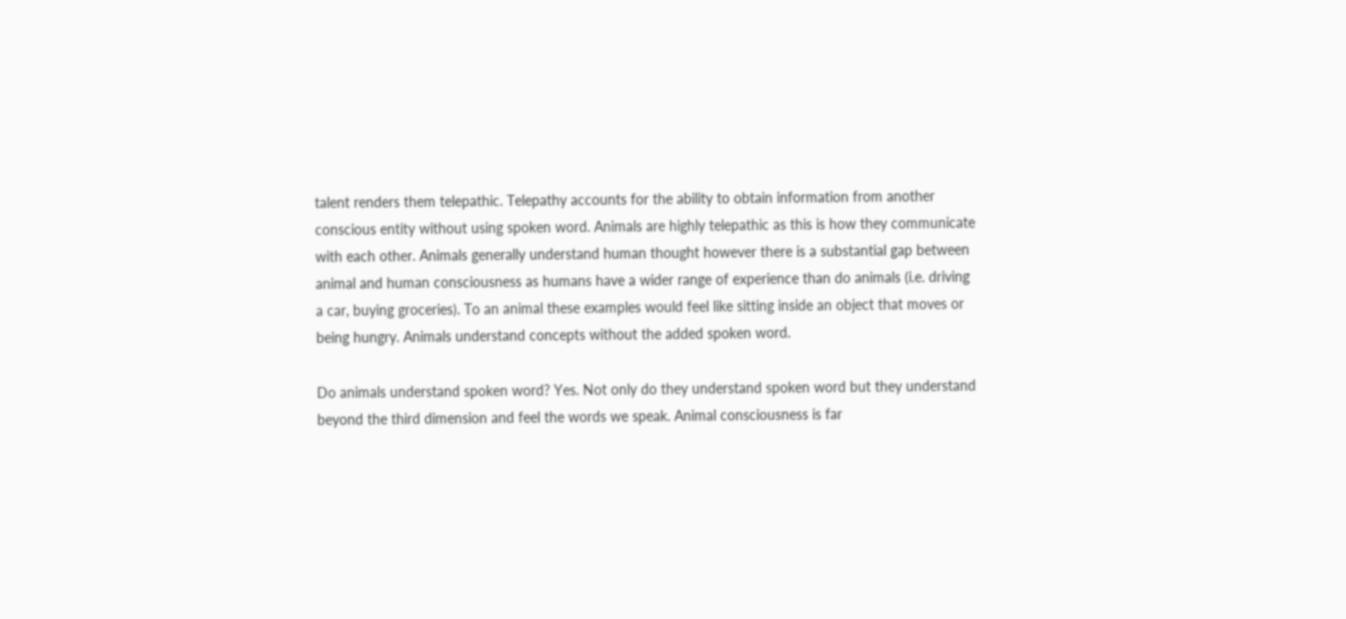talent renders them telepathic. Telepathy accounts for the ability to obtain information from another conscious entity without using spoken word. Animals are highly telepathic as this is how they communicate with each other. Animals generally understand human thought however there is a substantial gap between animal and human consciousness as humans have a wider range of experience than do animals (i.e. driving a car, buying groceries). To an animal these examples would feel like sitting inside an object that moves or being hungry. Animals understand concepts without the added spoken word.

Do animals understand spoken word? Yes. Not only do they understand spoken word but they understand beyond the third dimension and feel the words we speak. Animal consciousness is far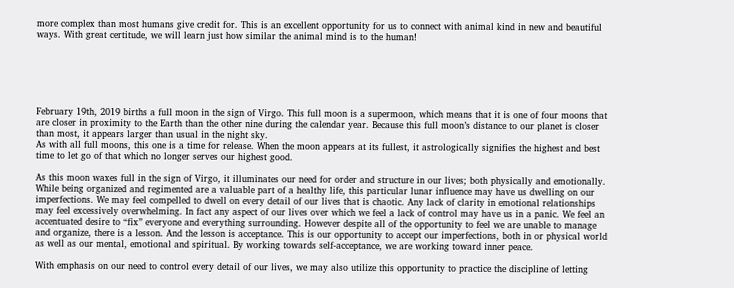more complex than most humans give credit for. This is an excellent opportunity for us to connect with animal kind in new and beautiful ways. With great certitude, we will learn just how similar the animal mind is to the human!






February 19th, 2019 births a full moon in the sign of Virgo. This full moon is a supermoon, which means that it is one of four moons that are closer in proximity to the Earth than the other nine during the calendar year. Because this full moon’s distance to our planet is closer than most, it appears larger than usual in the night sky.
As with all full moons, this one is a time for release. When the moon appears at its fullest, it astrologically signifies the highest and best time to let go of that which no longer serves our highest good.

As this moon waxes full in the sign of Virgo, it illuminates our need for order and structure in our lives; both physically and emotionally. While being organized and regimented are a valuable part of a healthy life, this particular lunar influence may have us dwelling on our imperfections. We may feel compelled to dwell on every detail of our lives that is chaotic. Any lack of clarity in emotional relationships may feel excessively overwhelming. In fact any aspect of our lives over which we feel a lack of control may have us in a panic. We feel an accentuated desire to “fix” everyone and everything surrounding. However despite all of the opportunity to feel we are unable to manage and organize, there is a lesson. And the lesson is acceptance. This is our opportunity to accept our imperfections, both in or physical world as well as our mental, emotional and spiritual. By working towards self-acceptance, we are working toward inner peace.

With emphasis on our need to control every detail of our lives, we may also utilize this opportunity to practice the discipline of letting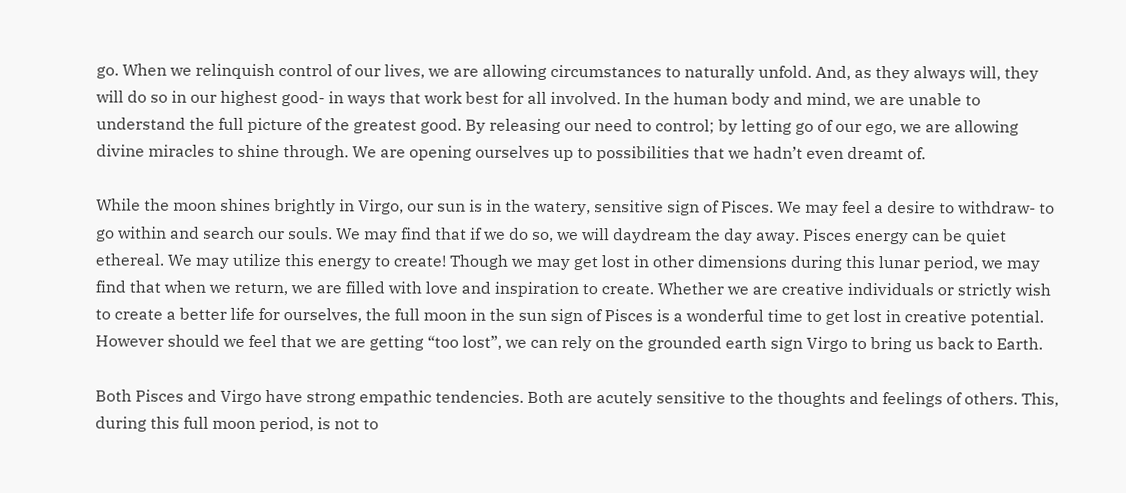go. When we relinquish control of our lives, we are allowing circumstances to naturally unfold. And, as they always will, they will do so in our highest good- in ways that work best for all involved. In the human body and mind, we are unable to understand the full picture of the greatest good. By releasing our need to control; by letting go of our ego, we are allowing divine miracles to shine through. We are opening ourselves up to possibilities that we hadn’t even dreamt of.

While the moon shines brightly in Virgo, our sun is in the watery, sensitive sign of Pisces. We may feel a desire to withdraw- to go within and search our souls. We may find that if we do so, we will daydream the day away. Pisces energy can be quiet ethereal. We may utilize this energy to create! Though we may get lost in other dimensions during this lunar period, we may find that when we return, we are filled with love and inspiration to create. Whether we are creative individuals or strictly wish to create a better life for ourselves, the full moon in the sun sign of Pisces is a wonderful time to get lost in creative potential. However should we feel that we are getting “too lost”, we can rely on the grounded earth sign Virgo to bring us back to Earth.

Both Pisces and Virgo have strong empathic tendencies. Both are acutely sensitive to the thoughts and feelings of others. This, during this full moon period, is not to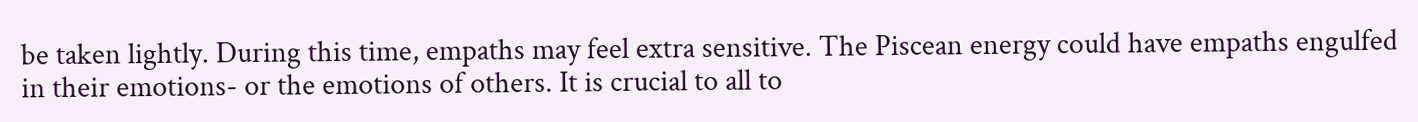be taken lightly. During this time, empaths may feel extra sensitive. The Piscean energy could have empaths engulfed in their emotions- or the emotions of others. It is crucial to all to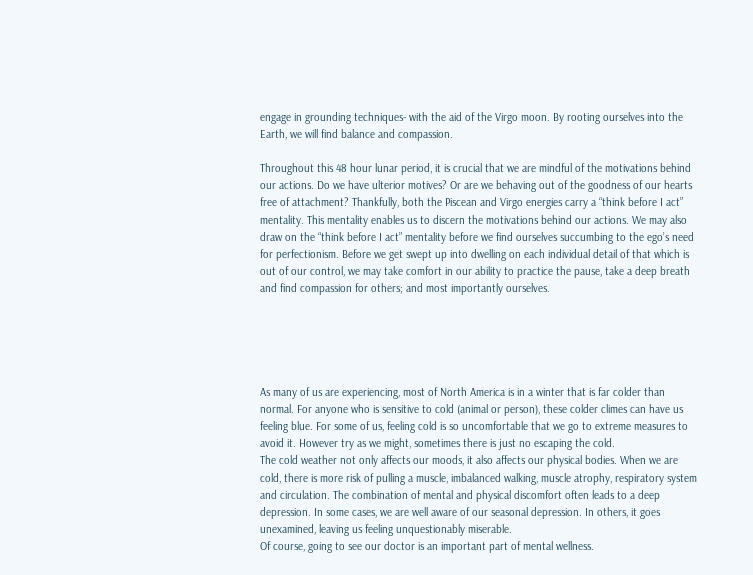engage in grounding techniques- with the aid of the Virgo moon. By rooting ourselves into the Earth, we will find balance and compassion.

Throughout this 48 hour lunar period, it is crucial that we are mindful of the motivations behind our actions. Do we have ulterior motives? Or are we behaving out of the goodness of our hearts free of attachment? Thankfully, both the Piscean and Virgo energies carry a “think before I act” mentality. This mentality enables us to discern the motivations behind our actions. We may also draw on the “think before I act” mentality before we find ourselves succumbing to the ego’s need for perfectionism. Before we get swept up into dwelling on each individual detail of that which is out of our control, we may take comfort in our ability to practice the pause, take a deep breath and find compassion for others; and most importantly ourselves.





As many of us are experiencing, most of North America is in a winter that is far colder than normal. For anyone who is sensitive to cold (animal or person), these colder climes can have us feeling blue. For some of us, feeling cold is so uncomfortable that we go to extreme measures to avoid it. However try as we might, sometimes there is just no escaping the cold.
The cold weather not only affects our moods, it also affects our physical bodies. When we are cold, there is more risk of pulling a muscle, imbalanced walking, muscle atrophy, respiratory system and circulation. The combination of mental and physical discomfort often leads to a deep depression. In some cases, we are well aware of our seasonal depression. In others, it goes unexamined, leaving us feeling unquestionably miserable.
Of course, going to see our doctor is an important part of mental wellness.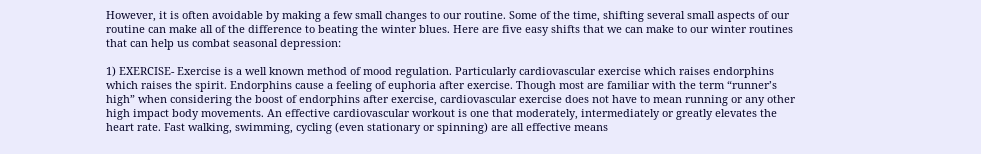However, it is often avoidable by making a few small changes to our routine. Some of the time, shifting several small aspects of our routine can make all of the difference to beating the winter blues. Here are five easy shifts that we can make to our winter routines that can help us combat seasonal depression:

1) EXERCISE- Exercise is a well known method of mood regulation. Particularly cardiovascular exercise which raises endorphins which raises the spirit. Endorphins cause a feeling of euphoria after exercise. Though most are familiar with the term “runner’s high” when considering the boost of endorphins after exercise, cardiovascular exercise does not have to mean running or any other high impact body movements. An effective cardiovascular workout is one that moderately, intermediately or greatly elevates the heart rate. Fast walking, swimming, cycling (even stationary or spinning) are all effective means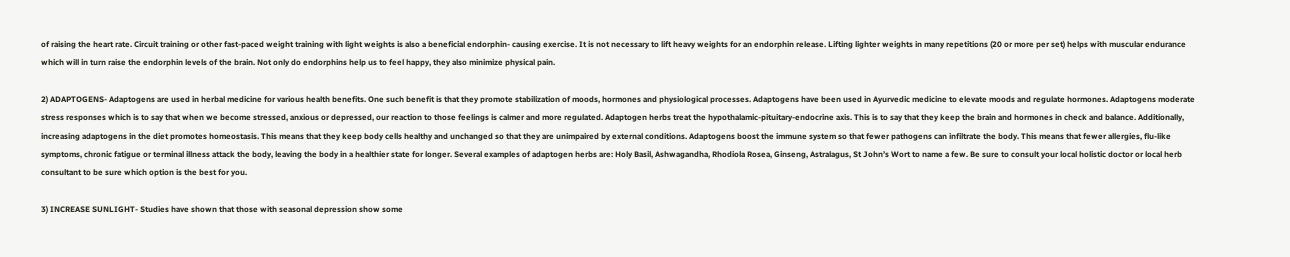of raising the heart rate. Circuit training or other fast-paced weight training with light weights is also a beneficial endorphin- causing exercise. It is not necessary to lift heavy weights for an endorphin release. Lifting lighter weights in many repetitions (20 or more per set) helps with muscular endurance which will in turn raise the endorphin levels of the brain. Not only do endorphins help us to feel happy, they also minimize physical pain.

2) ADAPTOGENS- Adaptogens are used in herbal medicine for various health benefits. One such benefit is that they promote stabilization of moods, hormones and physiological processes. Adaptogens have been used in Ayurvedic medicine to elevate moods and regulate hormones. Adaptogens moderate stress responses which is to say that when we become stressed, anxious or depressed, our reaction to those feelings is calmer and more regulated. Adaptogen herbs treat the hypothalamic-pituitary-endocrine axis. This is to say that they keep the brain and hormones in check and balance. Additionally, increasing adaptogens in the diet promotes homeostasis. This means that they keep body cells healthy and unchanged so that they are unimpaired by external conditions. Adaptogens boost the immune system so that fewer pathogens can infiltrate the body. This means that fewer allergies, flu-like symptoms, chronic fatigue or terminal illness attack the body, leaving the body in a healthier state for longer. Several examples of adaptogen herbs are: Holy Basil, Ashwagandha, Rhodiola Rosea, Ginseng, Astralagus, St John’s Wort to name a few. Be sure to consult your local holistic doctor or local herb consultant to be sure which option is the best for you.

3) INCREASE SUNLIGHT- Studies have shown that those with seasonal depression show some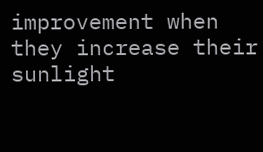improvement when they increase their sunlight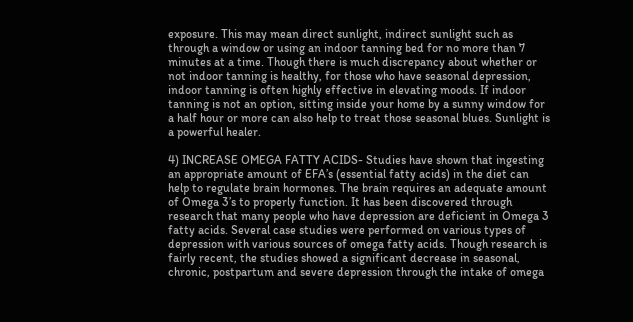exposure. This may mean direct sunlight, indirect sunlight such as through a window or using an indoor tanning bed for no more than 7 minutes at a time. Though there is much discrepancy about whether or not indoor tanning is healthy, for those who have seasonal depression, indoor tanning is often highly effective in elevating moods. If indoor tanning is not an option, sitting inside your home by a sunny window for a half hour or more can also help to treat those seasonal blues. Sunlight is a powerful healer.

4) INCREASE OMEGA FATTY ACIDS- Studies have shown that ingesting an appropriate amount of EFA’s (essential fatty acids) in the diet can help to regulate brain hormones. The brain requires an adequate amount of Omega 3’s to properly function. It has been discovered through research that many people who have depression are deficient in Omega 3 fatty acids. Several case studies were performed on various types of depression with various sources of omega fatty acids. Though research is fairly recent, the studies showed a significant decrease in seasonal, chronic, postpartum and severe depression through the intake of omega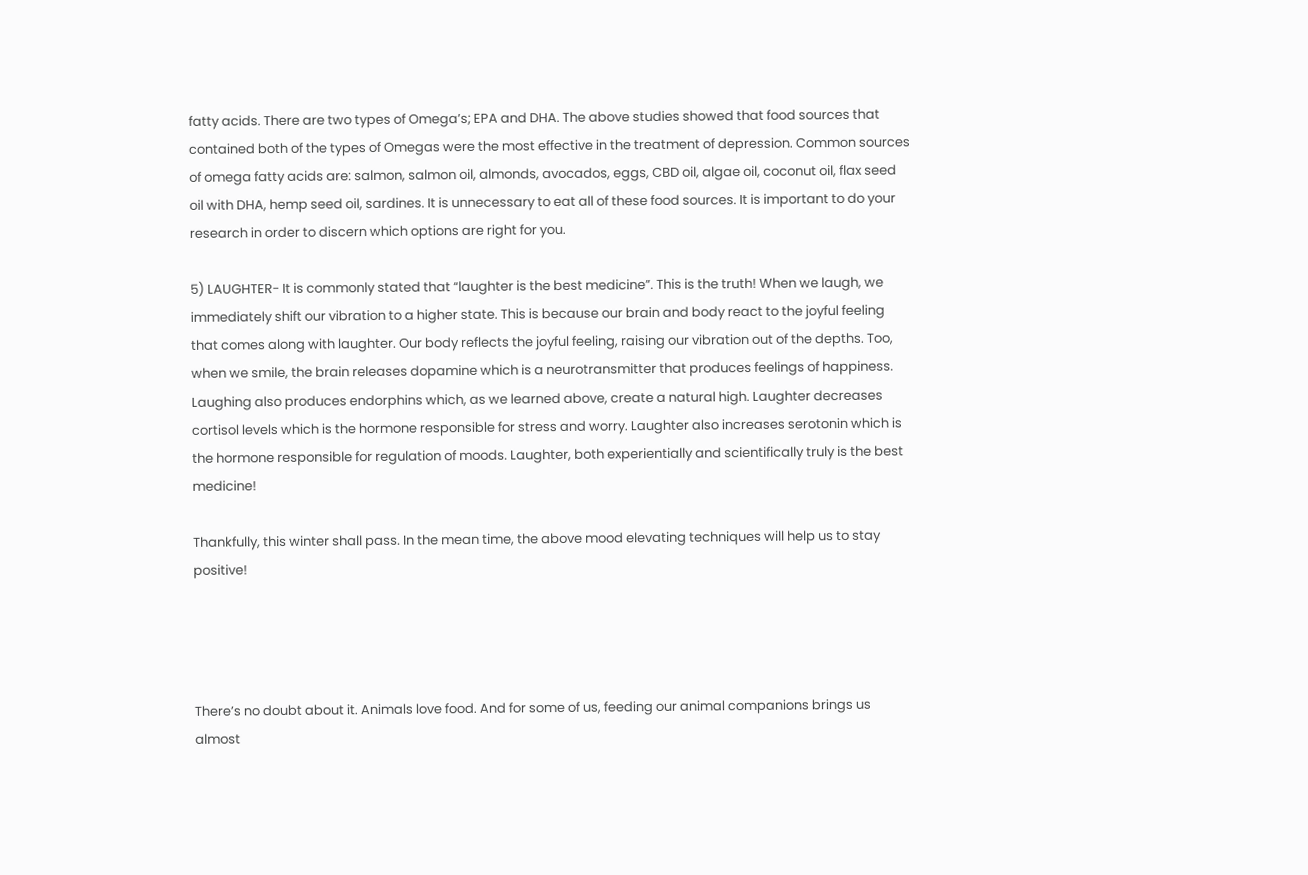fatty acids. There are two types of Omega’s; EPA and DHA. The above studies showed that food sources that contained both of the types of Omegas were the most effective in the treatment of depression. Common sources of omega fatty acids are: salmon, salmon oil, almonds, avocados, eggs, CBD oil, algae oil, coconut oil, flax seed oil with DHA, hemp seed oil, sardines. It is unnecessary to eat all of these food sources. It is important to do your research in order to discern which options are right for you.

5) LAUGHTER- It is commonly stated that “laughter is the best medicine”. This is the truth! When we laugh, we immediately shift our vibration to a higher state. This is because our brain and body react to the joyful feeling that comes along with laughter. Our body reflects the joyful feeling, raising our vibration out of the depths. Too, when we smile, the brain releases dopamine which is a neurotransmitter that produces feelings of happiness. Laughing also produces endorphins which, as we learned above, create a natural high. Laughter decreases cortisol levels which is the hormone responsible for stress and worry. Laughter also increases serotonin which is the hormone responsible for regulation of moods. Laughter, both experientially and scientifically truly is the best medicine!

Thankfully, this winter shall pass. In the mean time, the above mood elevating techniques will help us to stay positive!




There’s no doubt about it. Animals love food. And for some of us, feeding our animal companions brings us almost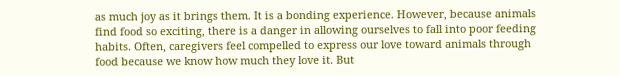as much joy as it brings them. It is a bonding experience. However, because animals find food so exciting, there is a danger in allowing ourselves to fall into poor feeding habits. Often, caregivers feel compelled to express our love toward animals through food because we know how much they love it. But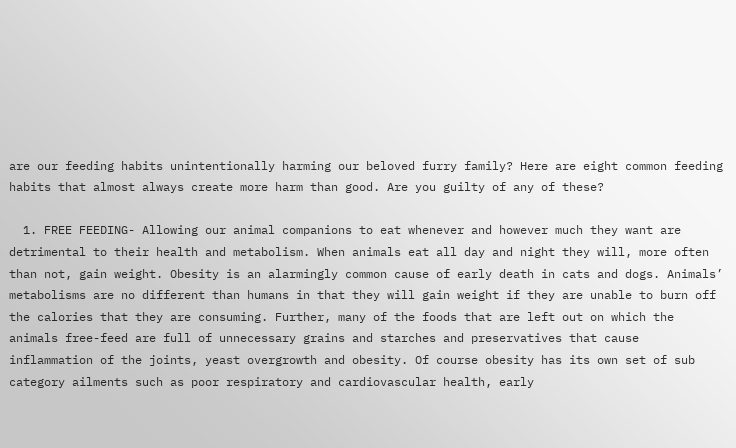are our feeding habits unintentionally harming our beloved furry family? Here are eight common feeding habits that almost always create more harm than good. Are you guilty of any of these?

  1. FREE FEEDING- Allowing our animal companions to eat whenever and however much they want are detrimental to their health and metabolism. When animals eat all day and night they will, more often than not, gain weight. Obesity is an alarmingly common cause of early death in cats and dogs. Animals’ metabolisms are no different than humans in that they will gain weight if they are unable to burn off the calories that they are consuming. Further, many of the foods that are left out on which the animals free-feed are full of unnecessary grains and starches and preservatives that cause inflammation of the joints, yeast overgrowth and obesity. Of course obesity has its own set of sub category ailments such as poor respiratory and cardiovascular health, early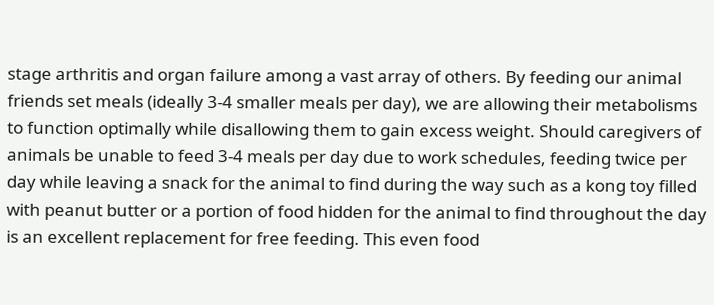stage arthritis and organ failure among a vast array of others. By feeding our animal friends set meals (ideally 3-4 smaller meals per day), we are allowing their metabolisms to function optimally while disallowing them to gain excess weight. Should caregivers of animals be unable to feed 3-4 meals per day due to work schedules, feeding twice per day while leaving a snack for the animal to find during the way such as a kong toy filled with peanut butter or a portion of food hidden for the animal to find throughout the day is an excellent replacement for free feeding. This even food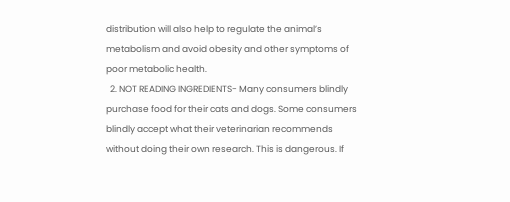distribution will also help to regulate the animal’s metabolism and avoid obesity and other symptoms of poor metabolic health.
  2. NOT READING INGREDIENTS- Many consumers blindly purchase food for their cats and dogs. Some consumers blindly accept what their veterinarian recommends without doing their own research. This is dangerous. If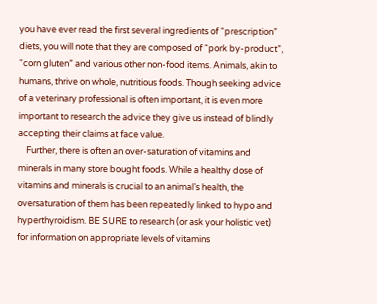you have ever read the first several ingredients of “prescription” diets, you will note that they are composed of “pork by-product”, “corn gluten” and various other non-food items. Animals, akin to humans, thrive on whole, nutritious foods. Though seeking advice of a veterinary professional is often important, it is even more important to research the advice they give us instead of blindly accepting their claims at face value.
    Further, there is often an over-saturation of vitamins and minerals in many store bought foods. While a healthy dose of vitamins and minerals is crucial to an animal’s health, the oversaturation of them has been repeatedly linked to hypo and hyperthyroidism. BE SURE to research (or ask your holistic vet) for information on appropriate levels of vitamins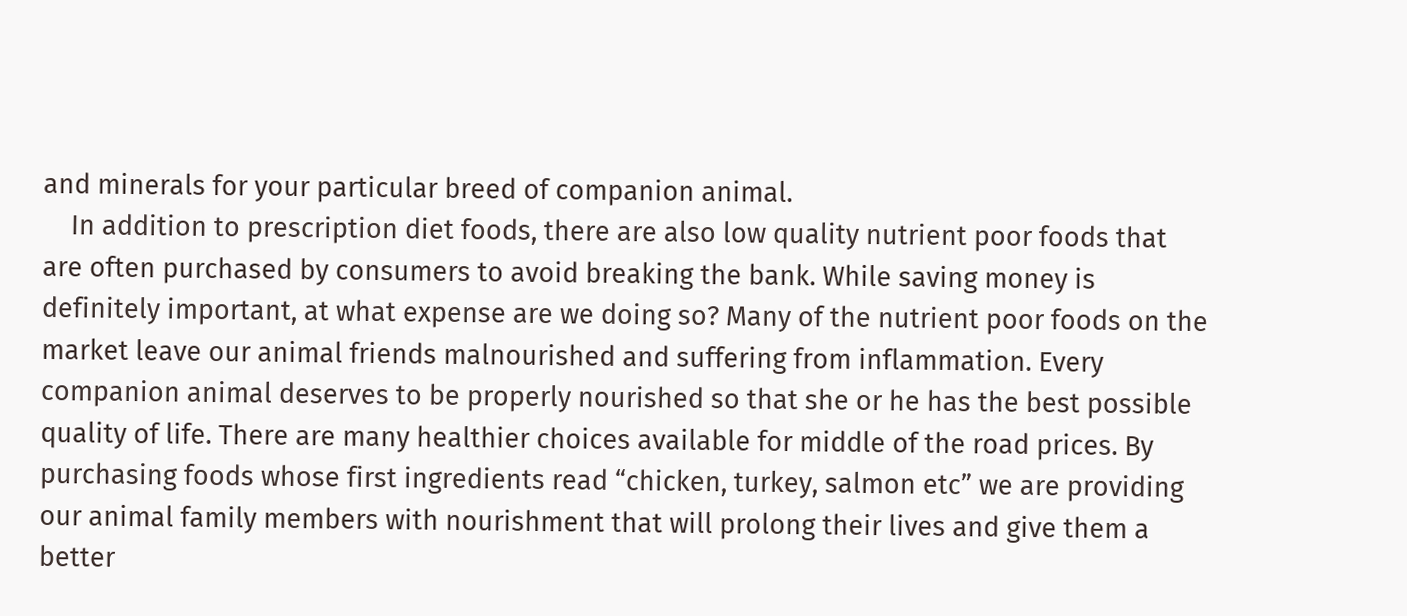and minerals for your particular breed of companion animal.
    In addition to prescription diet foods, there are also low quality nutrient poor foods that are often purchased by consumers to avoid breaking the bank. While saving money is definitely important, at what expense are we doing so? Many of the nutrient poor foods on the market leave our animal friends malnourished and suffering from inflammation. Every companion animal deserves to be properly nourished so that she or he has the best possible quality of life. There are many healthier choices available for middle of the road prices. By purchasing foods whose first ingredients read “chicken, turkey, salmon etc” we are providing our animal family members with nourishment that will prolong their lives and give them a better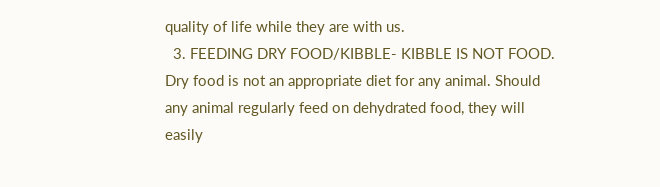quality of life while they are with us.
  3. FEEDING DRY FOOD/KIBBLE- KIBBLE IS NOT FOOD. Dry food is not an appropriate diet for any animal. Should any animal regularly feed on dehydrated food, they will easily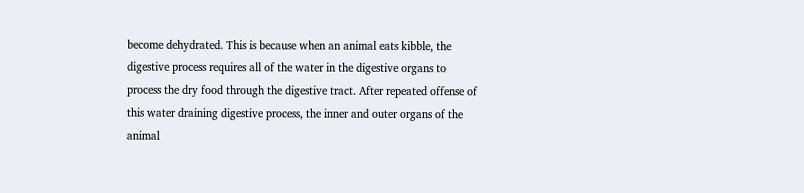become dehydrated. This is because when an animal eats kibble, the digestive process requires all of the water in the digestive organs to process the dry food through the digestive tract. After repeated offense of this water draining digestive process, the inner and outer organs of the animal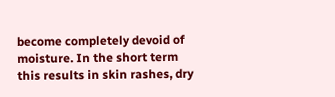become completely devoid of moisture. In the short term this results in skin rashes, dry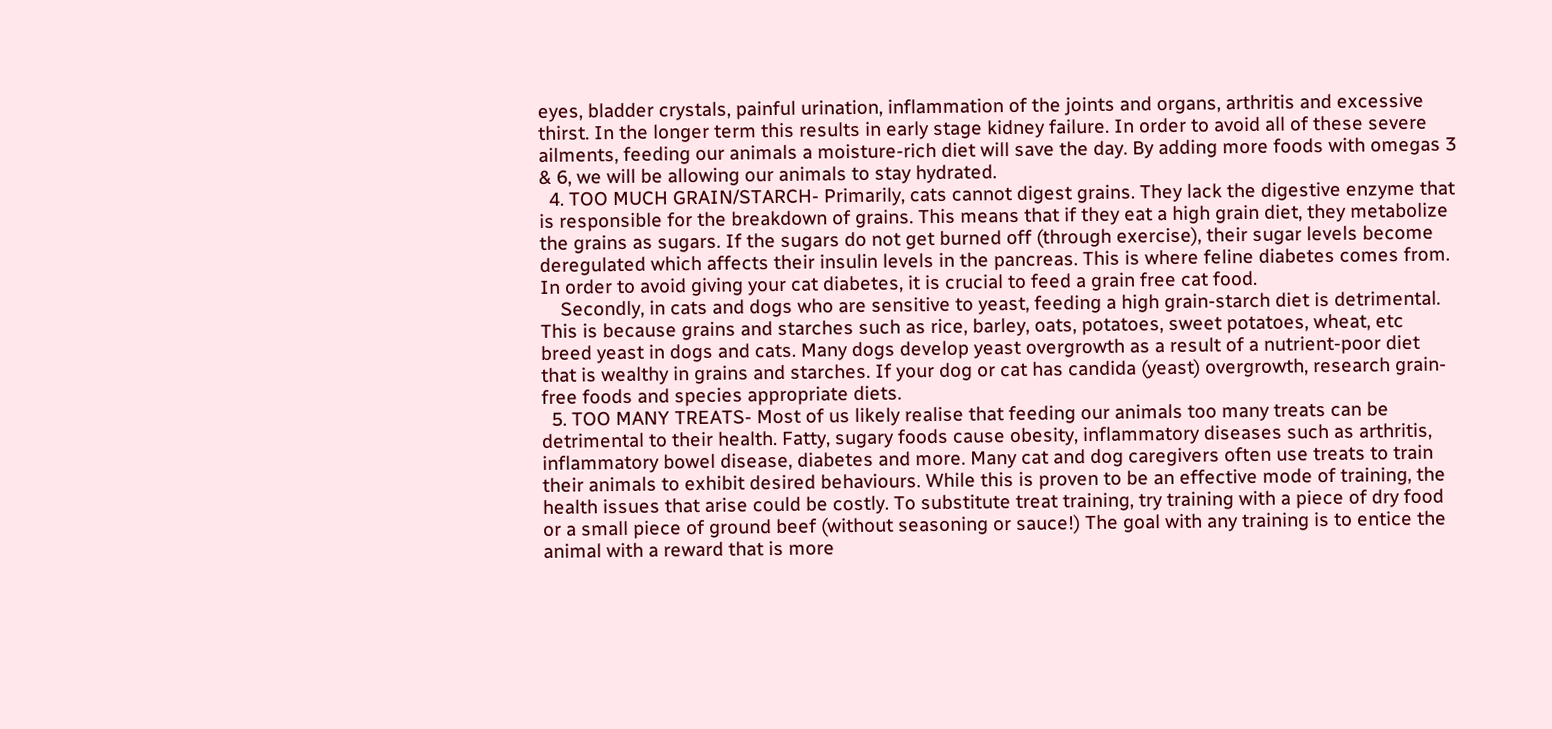eyes, bladder crystals, painful urination, inflammation of the joints and organs, arthritis and excessive thirst. In the longer term this results in early stage kidney failure. In order to avoid all of these severe ailments, feeding our animals a moisture-rich diet will save the day. By adding more foods with omegas 3 & 6, we will be allowing our animals to stay hydrated.
  4. TOO MUCH GRAIN/STARCH- Primarily, cats cannot digest grains. They lack the digestive enzyme that is responsible for the breakdown of grains. This means that if they eat a high grain diet, they metabolize the grains as sugars. If the sugars do not get burned off (through exercise), their sugar levels become deregulated which affects their insulin levels in the pancreas. This is where feline diabetes comes from. In order to avoid giving your cat diabetes, it is crucial to feed a grain free cat food.
    Secondly, in cats and dogs who are sensitive to yeast, feeding a high grain-starch diet is detrimental. This is because grains and starches such as rice, barley, oats, potatoes, sweet potatoes, wheat, etc breed yeast in dogs and cats. Many dogs develop yeast overgrowth as a result of a nutrient-poor diet that is wealthy in grains and starches. If your dog or cat has candida (yeast) overgrowth, research grain-free foods and species appropriate diets.
  5. TOO MANY TREATS- Most of us likely realise that feeding our animals too many treats can be detrimental to their health. Fatty, sugary foods cause obesity, inflammatory diseases such as arthritis, inflammatory bowel disease, diabetes and more. Many cat and dog caregivers often use treats to train their animals to exhibit desired behaviours. While this is proven to be an effective mode of training, the health issues that arise could be costly. To substitute treat training, try training with a piece of dry food or a small piece of ground beef (without seasoning or sauce!) The goal with any training is to entice the animal with a reward that is more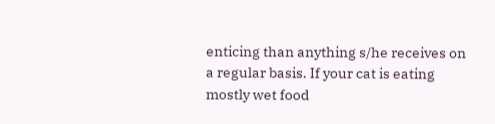enticing than anything s/he receives on a regular basis. If your cat is eating mostly wet food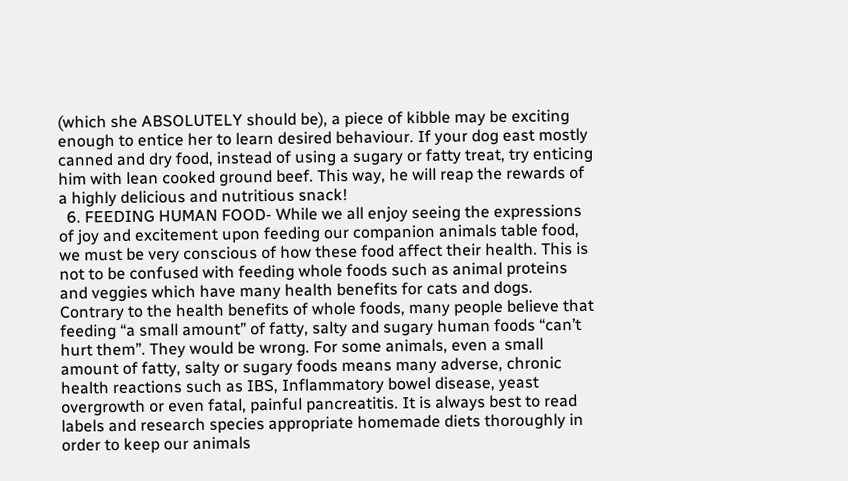(which she ABSOLUTELY should be), a piece of kibble may be exciting enough to entice her to learn desired behaviour. If your dog east mostly canned and dry food, instead of using a sugary or fatty treat, try enticing him with lean cooked ground beef. This way, he will reap the rewards of a highly delicious and nutritious snack!
  6. FEEDING HUMAN FOOD- While we all enjoy seeing the expressions of joy and excitement upon feeding our companion animals table food, we must be very conscious of how these food affect their health. This is not to be confused with feeding whole foods such as animal proteins and veggies which have many health benefits for cats and dogs. Contrary to the health benefits of whole foods, many people believe that feeding “a small amount” of fatty, salty and sugary human foods “can’t hurt them”. They would be wrong. For some animals, even a small amount of fatty, salty or sugary foods means many adverse, chronic health reactions such as IBS, Inflammatory bowel disease, yeast overgrowth or even fatal, painful pancreatitis. It is always best to read labels and research species appropriate homemade diets thoroughly in order to keep our animals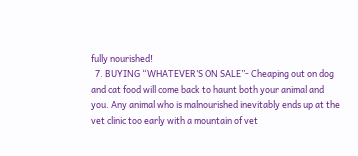fully nourished!
  7. BUYING “WHATEVER’S ON SALE”- Cheaping out on dog and cat food will come back to haunt both your animal and you. Any animal who is malnourished inevitably ends up at the vet clinic too early with a mountain of vet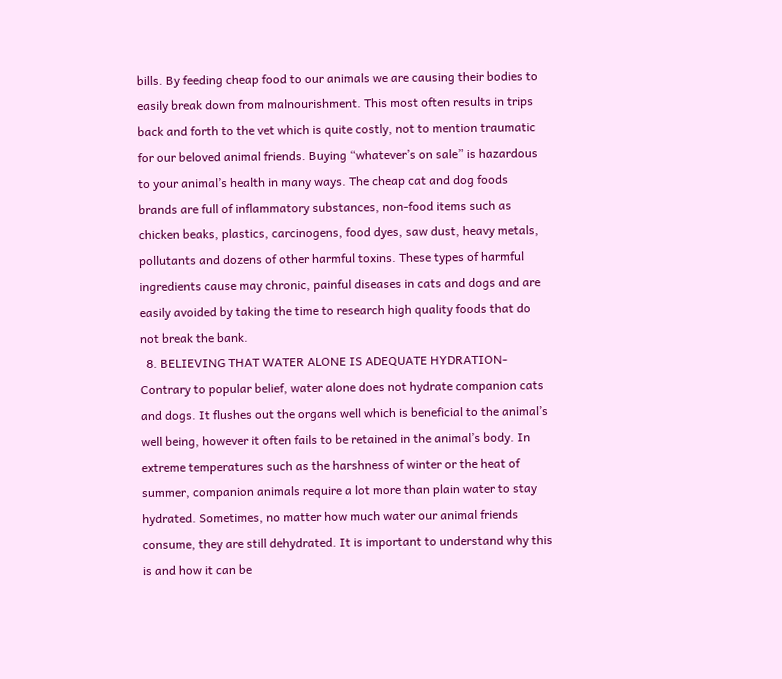bills. By feeding cheap food to our animals we are causing their bodies to easily break down from malnourishment. This most often results in trips back and forth to the vet which is quite costly, not to mention traumatic for our beloved animal friends. Buying “whatever’s on sale” is hazardous to your animal’s health in many ways. The cheap cat and dog foods brands are full of inflammatory substances, non-food items such as chicken beaks, plastics, carcinogens, food dyes, saw dust, heavy metals, pollutants and dozens of other harmful toxins. These types of harmful ingredients cause may chronic, painful diseases in cats and dogs and are easily avoided by taking the time to research high quality foods that do not break the bank.
  8. BELIEVING THAT WATER ALONE IS ADEQUATE HYDRATION- Contrary to popular belief, water alone does not hydrate companion cats and dogs. It flushes out the organs well which is beneficial to the animal’s well being, however it often fails to be retained in the animal’s body. In extreme temperatures such as the harshness of winter or the heat of summer, companion animals require a lot more than plain water to stay hydrated. Sometimes, no matter how much water our animal friends consume, they are still dehydrated. It is important to understand why this is and how it can be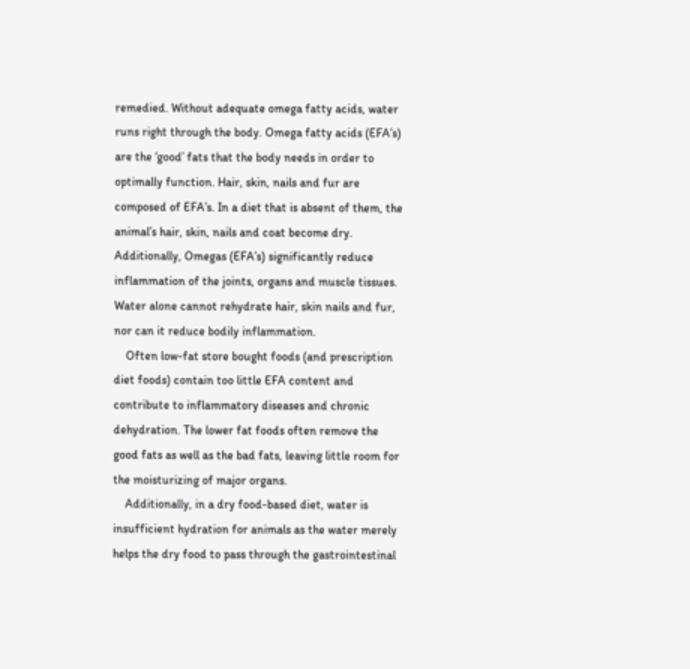remedied. Without adequate omega fatty acids, water runs right through the body. Omega fatty acids (EFA’s) are the ‘good’ fats that the body needs in order to optimally function. Hair, skin, nails and fur are composed of EFA’s. In a diet that is absent of them, the animal’s hair, skin, nails and coat become dry. Additionally, Omegas (EFA’s) significantly reduce inflammation of the joints, organs and muscle tissues. Water alone cannot rehydrate hair, skin nails and fur, nor can it reduce bodily inflammation.
    Often low-fat store bought foods (and prescription diet foods) contain too little EFA content and contribute to inflammatory diseases and chronic dehydration. The lower fat foods often remove the good fats as well as the bad fats, leaving little room for the moisturizing of major organs.
    Additionally, in a dry food-based diet, water is insufficient hydration for animals as the water merely helps the dry food to pass through the gastrointestinal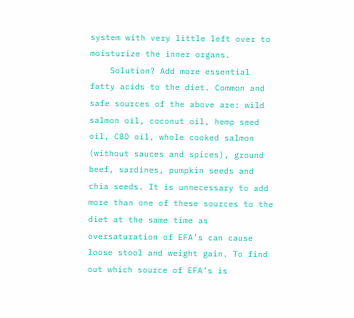system with very little left over to moisturize the inner organs.
    Solution? Add more essential fatty acids to the diet. Common and safe sources of the above are: wild salmon oil, coconut oil, hemp seed oil, CBD oil, whole cooked salmon (without sauces and spices), ground beef, sardines, pumpkin seeds and chia seeds. It is unnecessary to add more than one of these sources to the diet at the same time as oversaturation of EFA’s can cause loose stool and weight gain. To find out which source of EFA’s is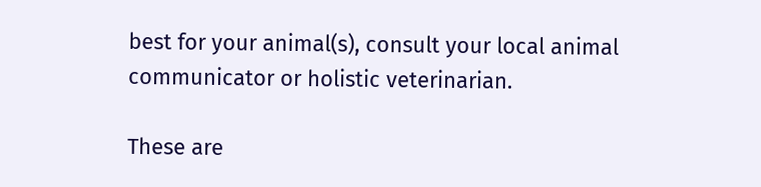best for your animal(s), consult your local animal communicator or holistic veterinarian.

These are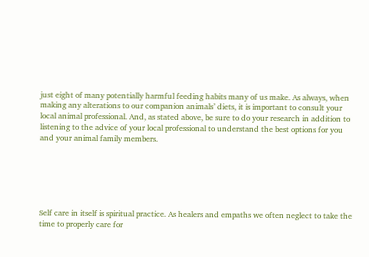just eight of many potentially harmful feeding habits many of us make. As always, when making any alterations to our companion animals’ diets, it is important to consult your local animal professional. And, as stated above, be sure to do your research in addition to listening to the advice of your local professional to understand the best options for you and your animal family members.






Self care in itself is spiritual practice. As healers and empaths we often neglect to take the time to properly care for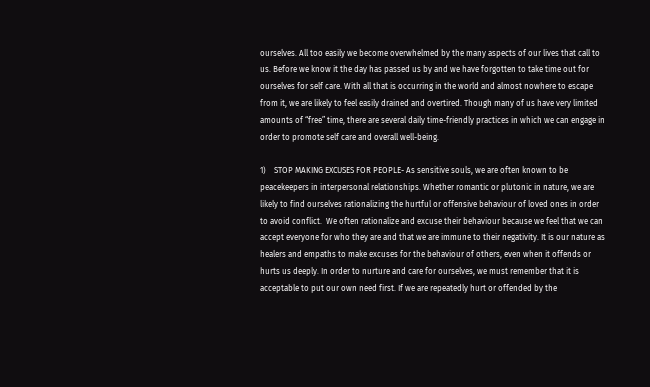ourselves. All too easily we become overwhelmed by the many aspects of our lives that call to us. Before we know it the day has passed us by and we have forgotten to take time out for ourselves for self care. With all that is occurring in the world and almost nowhere to escape from it, we are likely to feel easily drained and overtired. Though many of us have very limited amounts of “free” time, there are several daily time-friendly practices in which we can engage in order to promote self care and overall well-being.

1)    STOP MAKING EXCUSES FOR PEOPLE- As sensitive souls, we are often known to be peacekeepers in interpersonal relationships. Whether romantic or plutonic in nature, we are likely to find ourselves rationalizing the hurtful or offensive behaviour of loved ones in order to avoid conflict.  We often rationalize and excuse their behaviour because we feel that we can accept everyone for who they are and that we are immune to their negativity. It is our nature as healers and empaths to make excuses for the behaviour of others, even when it offends or hurts us deeply. In order to nurture and care for ourselves, we must remember that it is acceptable to put our own need first. If we are repeatedly hurt or offended by the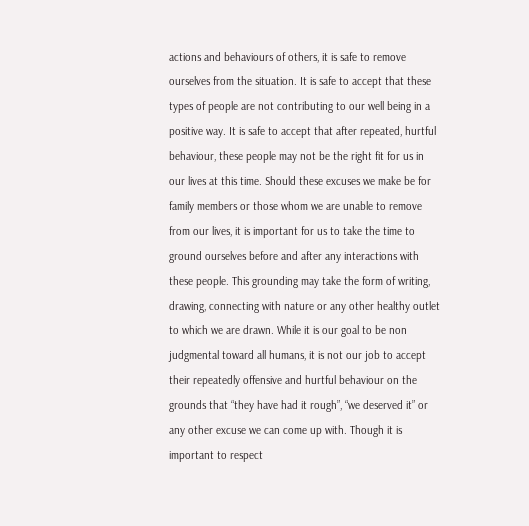actions and behaviours of others, it is safe to remove ourselves from the situation. It is safe to accept that these types of people are not contributing to our well being in a positive way. It is safe to accept that after repeated, hurtful behaviour, these people may not be the right fit for us in our lives at this time. Should these excuses we make be for family members or those whom we are unable to remove from our lives, it is important for us to take the time to ground ourselves before and after any interactions with these people. This grounding may take the form of writing, drawing, connecting with nature or any other healthy outlet to which we are drawn. While it is our goal to be non judgmental toward all humans, it is not our job to accept their repeatedly offensive and hurtful behaviour on the grounds that “they have had it rough”, “we deserved it” or any other excuse we can come up with. Though it is important to respect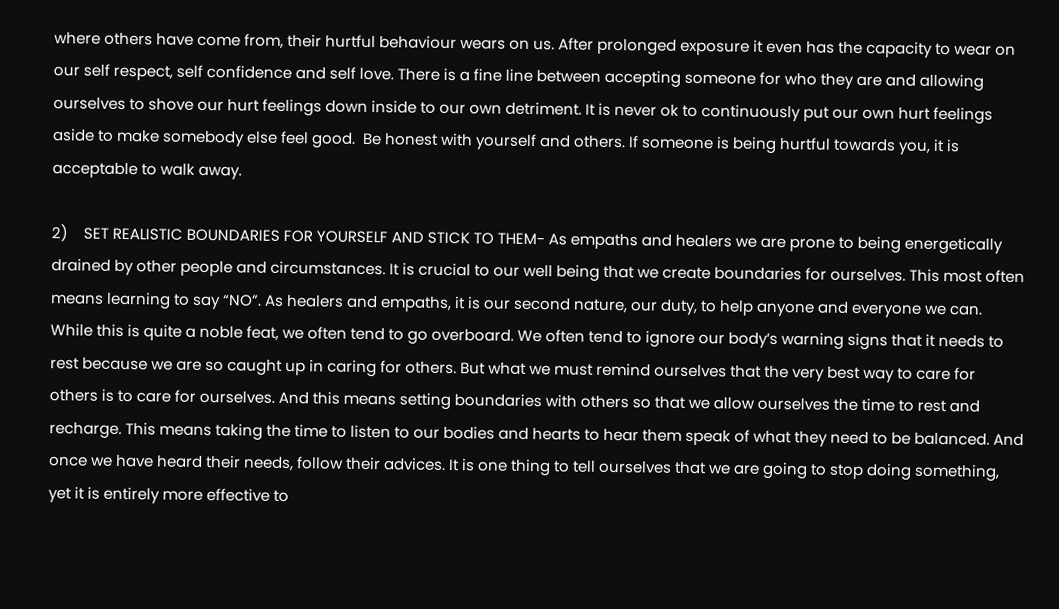where others have come from, their hurtful behaviour wears on us. After prolonged exposure it even has the capacity to wear on our self respect, self confidence and self love. There is a fine line between accepting someone for who they are and allowing ourselves to shove our hurt feelings down inside to our own detriment. It is never ok to continuously put our own hurt feelings aside to make somebody else feel good.  Be honest with yourself and others. If someone is being hurtful towards you, it is acceptable to walk away.

2)    SET REALISTIC BOUNDARIES FOR YOURSELF AND STICK TO THEM- As empaths and healers we are prone to being energetically drained by other people and circumstances. It is crucial to our well being that we create boundaries for ourselves. This most often means learning to say “NO”. As healers and empaths, it is our second nature, our duty, to help anyone and everyone we can. While this is quite a noble feat, we often tend to go overboard. We often tend to ignore our body’s warning signs that it needs to rest because we are so caught up in caring for others. But what we must remind ourselves that the very best way to care for others is to care for ourselves. And this means setting boundaries with others so that we allow ourselves the time to rest and recharge. This means taking the time to listen to our bodies and hearts to hear them speak of what they need to be balanced. And once we have heard their needs, follow their advices. It is one thing to tell ourselves that we are going to stop doing something, yet it is entirely more effective to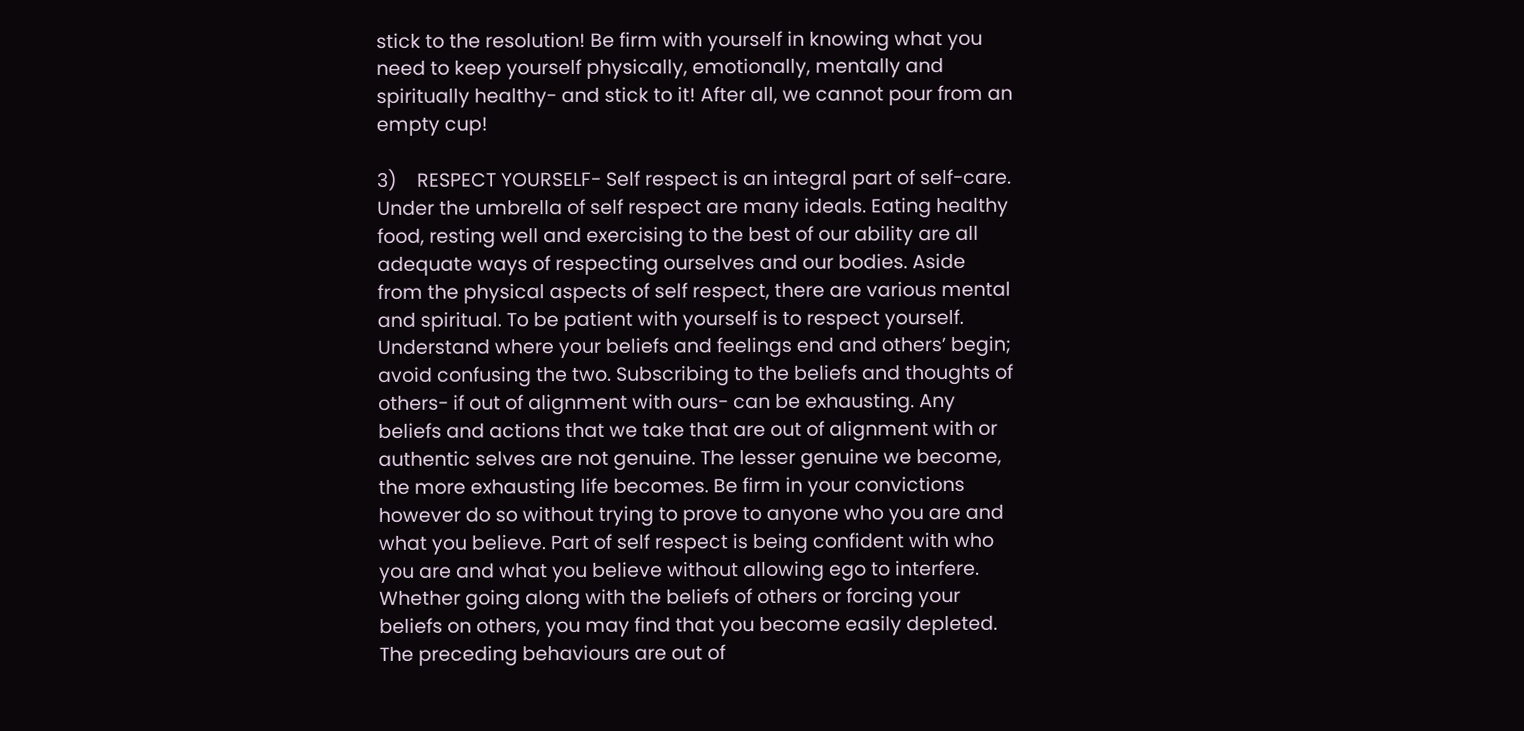stick to the resolution! Be firm with yourself in knowing what you need to keep yourself physically, emotionally, mentally and spiritually healthy- and stick to it! After all, we cannot pour from an empty cup!

3)    RESPECT YOURSELF- Self respect is an integral part of self-care. Under the umbrella of self respect are many ideals. Eating healthy food, resting well and exercising to the best of our ability are all adequate ways of respecting ourselves and our bodies. Aside from the physical aspects of self respect, there are various mental and spiritual. To be patient with yourself is to respect yourself. Understand where your beliefs and feelings end and others’ begin; avoid confusing the two. Subscribing to the beliefs and thoughts of others- if out of alignment with ours- can be exhausting. Any beliefs and actions that we take that are out of alignment with or authentic selves are not genuine. The lesser genuine we become, the more exhausting life becomes. Be firm in your convictions however do so without trying to prove to anyone who you are and what you believe. Part of self respect is being confident with who you are and what you believe without allowing ego to interfere. Whether going along with the beliefs of others or forcing your beliefs on others, you may find that you become easily depleted. The preceding behaviours are out of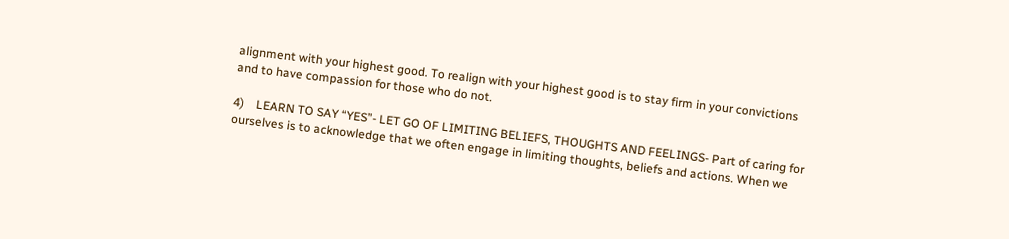alignment with your highest good. To realign with your highest good is to stay firm in your convictions and to have compassion for those who do not.

4)    LEARN TO SAY “YES”- LET GO OF LIMITING BELIEFS, THOUGHTS AND FEELINGS- Part of caring for ourselves is to acknowledge that we often engage in limiting thoughts, beliefs and actions. When we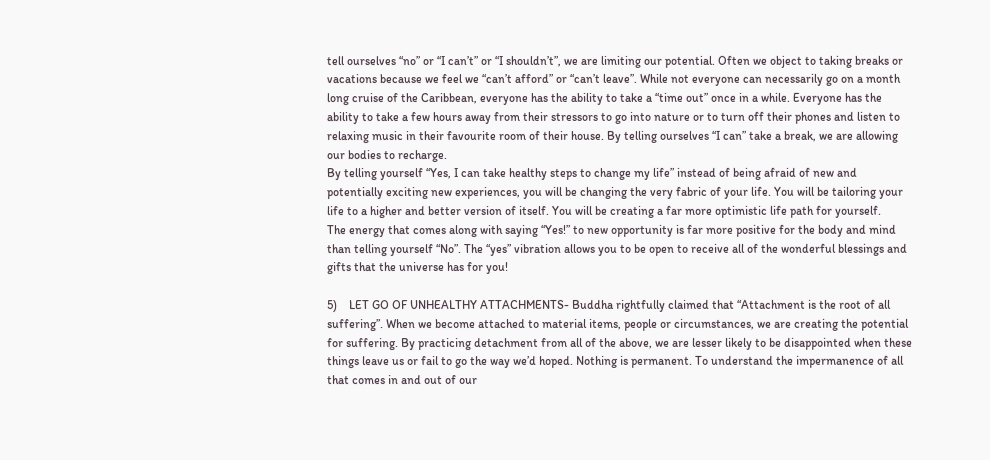tell ourselves “no” or “I can’t” or “I shouldn’t”, we are limiting our potential. Often we object to taking breaks or vacations because we feel we “can’t afford” or “can’t leave”. While not everyone can necessarily go on a month long cruise of the Caribbean, everyone has the ability to take a “time out” once in a while. Everyone has the ability to take a few hours away from their stressors to go into nature or to turn off their phones and listen to relaxing music in their favourite room of their house. By telling ourselves “I can” take a break, we are allowing our bodies to recharge.
By telling yourself “Yes, I can take healthy steps to change my life” instead of being afraid of new and potentially exciting new experiences, you will be changing the very fabric of your life. You will be tailoring your life to a higher and better version of itself. You will be creating a far more optimistic life path for yourself.
The energy that comes along with saying “Yes!” to new opportunity is far more positive for the body and mind than telling yourself “No”. The “yes” vibration allows you to be open to receive all of the wonderful blessings and gifts that the universe has for you!

5)    LET GO OF UNHEALTHY ATTACHMENTS- Buddha rightfully claimed that “Attachment is the root of all suffering”. When we become attached to material items, people or circumstances, we are creating the potential for suffering. By practicing detachment from all of the above, we are lesser likely to be disappointed when these things leave us or fail to go the way we’d hoped. Nothing is permanent. To understand the impermanence of all that comes in and out of our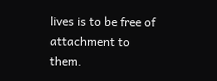lives is to be free of attachment to them.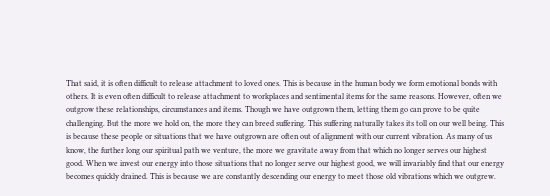That said, it is often difficult to release attachment to loved ones. This is because in the human body we form emotional bonds with others. It is even often difficult to release attachment to workplaces and sentimental items for the same reasons. However, often we outgrow these relationships, circumstances and items. Though we have outgrown them, letting them go can prove to be quite challenging. But the more we hold on, the more they can breed suffering. This suffering naturally takes its toll on our well being. This is because these people or situations that we have outgrown are often out of alignment with our current vibration. As many of us know, the further long our spiritual path we venture, the more we gravitate away from that which no longer serves our highest good. When we invest our energy into those situations that no longer serve our highest good, we will invariably find that our energy becomes quickly drained. This is because we are constantly descending our energy to meet those old vibrations which we outgrew.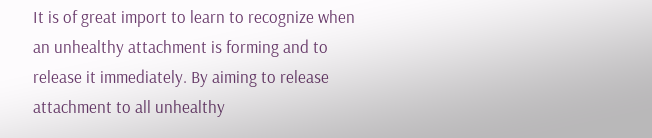It is of great import to learn to recognize when an unhealthy attachment is forming and to release it immediately. By aiming to release attachment to all unhealthy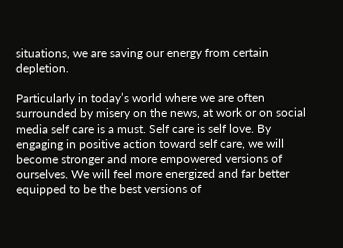situations, we are saving our energy from certain depletion.

Particularly in today’s world where we are often surrounded by misery on the news, at work or on social media self care is a must. Self care is self love. By engaging in positive action toward self care, we will become stronger and more empowered versions of ourselves. We will feel more energized and far better equipped to be the best versions of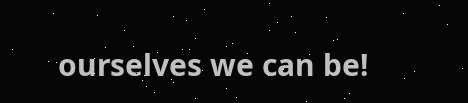ourselves we can be!